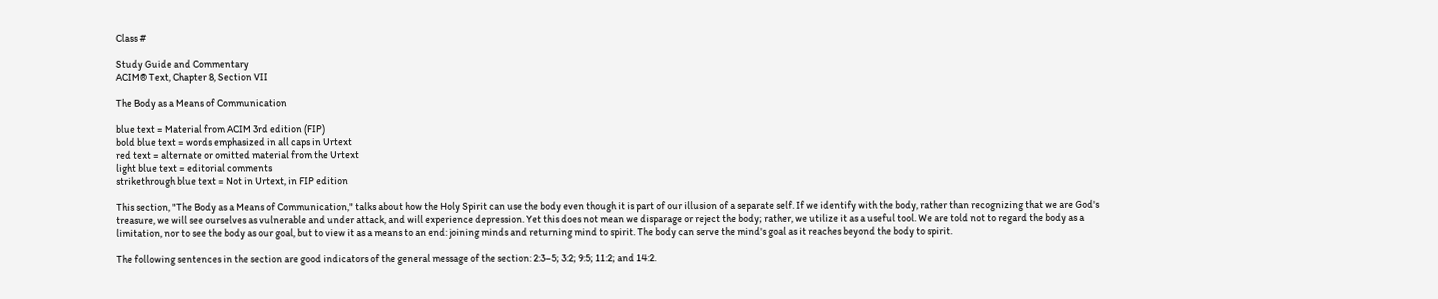Class #

Study Guide and Commentary
ACIM® Text, Chapter 8, Section VII

The Body as a Means of Communication

blue text = Material from ACIM 3rd edition (FIP)
bold blue text = words emphasized in all caps in Urtext
red text = alternate or omitted material from the Urtext
light blue text = editorial comments
strikethrough blue text = Not in Urtext, in FIP edition

This section, "The Body as a Means of Communication," talks about how the Holy Spirit can use the body even though it is part of our illusion of a separate self. If we identify with the body, rather than recognizing that we are God's treasure, we will see ourselves as vulnerable and under attack, and will experience depression. Yet this does not mean we disparage or reject the body; rather, we utilize it as a useful tool. We are told not to regard the body as a limitation, nor to see the body as our goal, but to view it as a means to an end: joining minds and returning mind to spirit. The body can serve the mind's goal as it reaches beyond the body to spirit.

The following sentences in the section are good indicators of the general message of the section: 2:3–5; 3:2; 9:5; 11:2; and 14:2.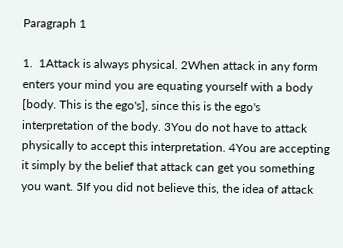Paragraph 1

1.  1Attack is always physical. 2When attack in any form enters your mind you are equating yourself with a body [body. This is the ego's], since this is the ego's interpretation of the body. 3You do not have to attack physically to accept this interpretation. 4You are accepting it simply by the belief that attack can get you something you want. 5If you did not believe this, the idea of attack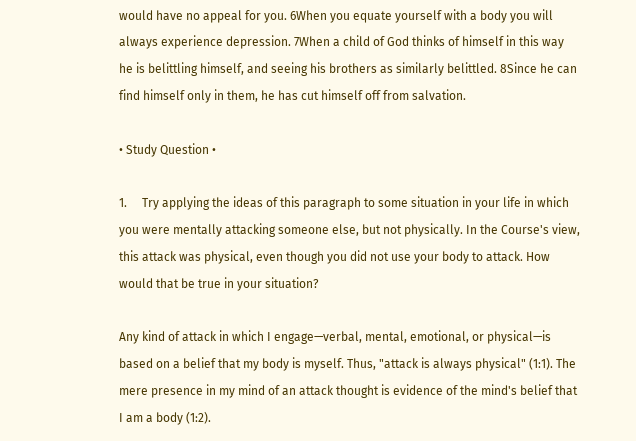would have no appeal for you. 6When you equate yourself with a body you will always experience depression. 7When a child of God thinks of himself in this way he is belittling himself, and seeing his brothers as similarly belittled. 8Since he can find himself only in them, he has cut himself off from salvation.

• Study Question •

1.     Try applying the ideas of this paragraph to some situation in your life in which you were mentally attacking someone else, but not physically. In the Course's view, this attack was physical, even though you did not use your body to attack. How would that be true in your situation?

Any kind of attack in which I engage—verbal, mental, emotional, or physical—is based on a belief that my body is myself. Thus, "attack is always physical" (1:1). The mere presence in my mind of an attack thought is evidence of the mind's belief that I am a body (1:2).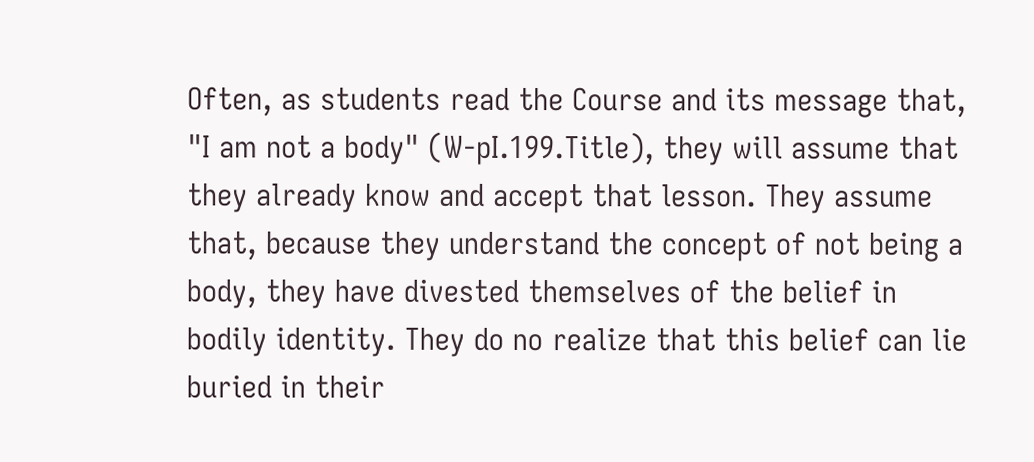Often, as students read the Course and its message that, "I am not a body" (W-pI.199.Title), they will assume that they already know and accept that lesson. They assume that, because they understand the concept of not being a body, they have divested themselves of the belief in bodily identity. They do no realize that this belief can lie buried in their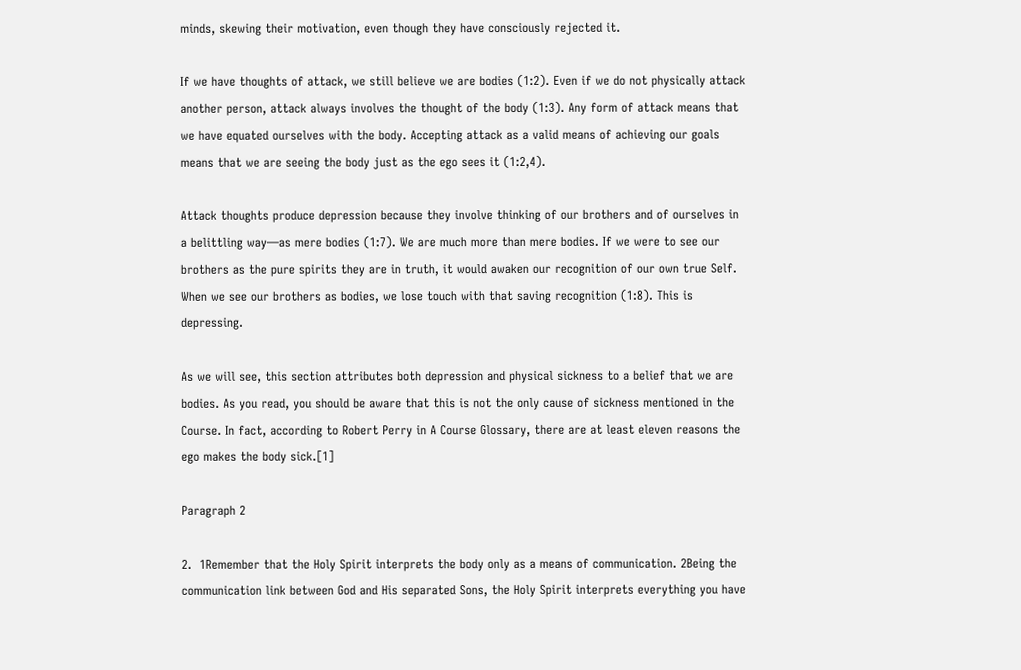minds, skewing their motivation, even though they have consciously rejected it.

If we have thoughts of attack, we still believe we are bodies (1:2). Even if we do not physically attack another person, attack always involves the thought of the body (1:3). Any form of attack means that we have equated ourselves with the body. Accepting attack as a valid means of achieving our goals means that we are seeing the body just as the ego sees it (1:2,4).

Attack thoughts produce depression because they involve thinking of our brothers and of ourselves in a belittling way—as mere bodies (1:7). We are much more than mere bodies. If we were to see our brothers as the pure spirits they are in truth, it would awaken our recognition of our own true Self. When we see our brothers as bodies, we lose touch with that saving recognition (1:8). This is depressing.

As we will see, this section attributes both depression and physical sickness to a belief that we are bodies. As you read, you should be aware that this is not the only cause of sickness mentioned in the Course. In fact, according to Robert Perry in A Course Glossary, there are at least eleven reasons the ego makes the body sick.[1]

Paragraph 2

2.  1Remember that the Holy Spirit interprets the body only as a means of communication. 2Being the communication link between God and His separated Sons, the Holy Spirit interprets everything you have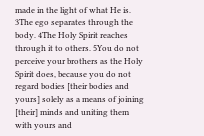made in the light of what He is. 3The ego separates through the body. 4The Holy Spirit reaches through it to others. 5You do not perceive your brothers as the Holy Spirit does, because you do not regard bodies [their bodies and yours] solely as a means of joining [their] minds and uniting them with yours and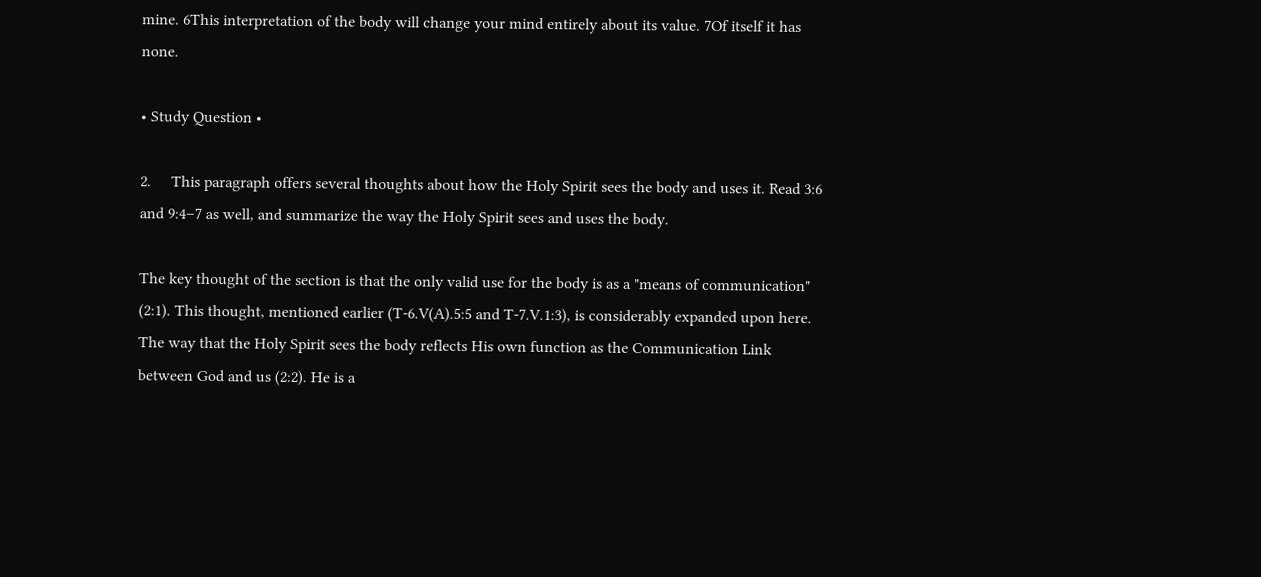mine. 6This interpretation of the body will change your mind entirely about its value. 7Of itself it has none.

• Study Question •

2.     This paragraph offers several thoughts about how the Holy Spirit sees the body and uses it. Read 3:6 and 9:4–7 as well, and summarize the way the Holy Spirit sees and uses the body.

The key thought of the section is that the only valid use for the body is as a "means of communication" (2:1). This thought, mentioned earlier (T-6.V(A).5:5 and T-7.V.1:3), is considerably expanded upon here. The way that the Holy Spirit sees the body reflects His own function as the Communication Link between God and us (2:2). He is a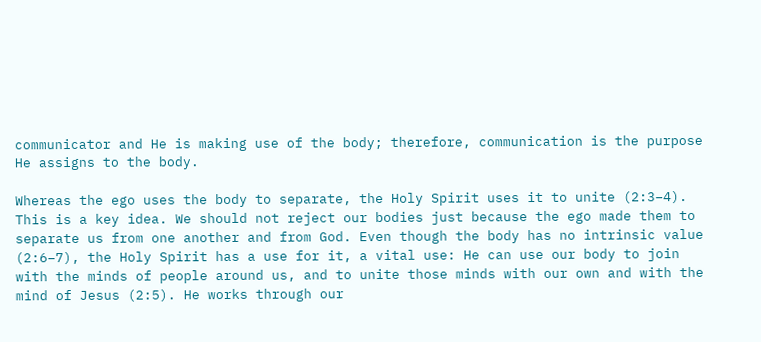communicator and He is making use of the body; therefore, communication is the purpose He assigns to the body.

Whereas the ego uses the body to separate, the Holy Spirit uses it to unite (2:3–4). This is a key idea. We should not reject our bodies just because the ego made them to separate us from one another and from God. Even though the body has no intrinsic value (2:6–7), the Holy Spirit has a use for it, a vital use: He can use our body to join with the minds of people around us, and to unite those minds with our own and with the mind of Jesus (2:5). He works through our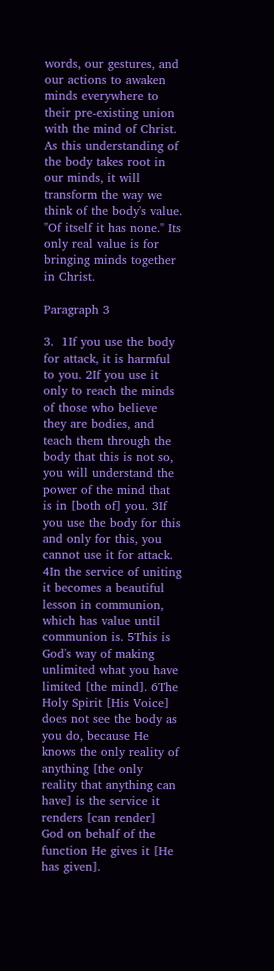words, our gestures, and our actions to awaken minds everywhere to their pre-existing union with the mind of Christ. As this understanding of the body takes root in our minds, it will transform the way we think of the body's value. "Of itself it has none." Its only real value is for bringing minds together in Christ.

Paragraph 3

3.  1If you use the body for attack, it is harmful to you. 2If you use it only to reach the minds of those who believe they are bodies, and teach them through the body that this is not so, you will understand the power of the mind that is in [both of] you. 3If you use the body for this and only for this, you cannot use it for attack. 4In the service of uniting it becomes a beautiful lesson in communion, which has value until communion is. 5This is God's way of making unlimited what you have limited [the mind]. 6The Holy Spirit [His Voice] does not see the body as you do, because He knows the only reality of anything [the only reality that anything can have] is the service it renders [can render] God on behalf of the function He gives it [He has given].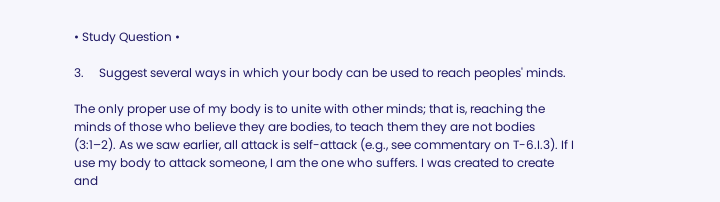• Study Question •

3.     Suggest several ways in which your body can be used to reach peoples' minds.

The only proper use of my body is to unite with other minds; that is, reaching the minds of those who believe they are bodies, to teach them they are not bodies (3:1–2). As we saw earlier, all attack is self-attack (e.g., see commentary on T-6.I.3). If I use my body to attack someone, I am the one who suffers. I was created to create and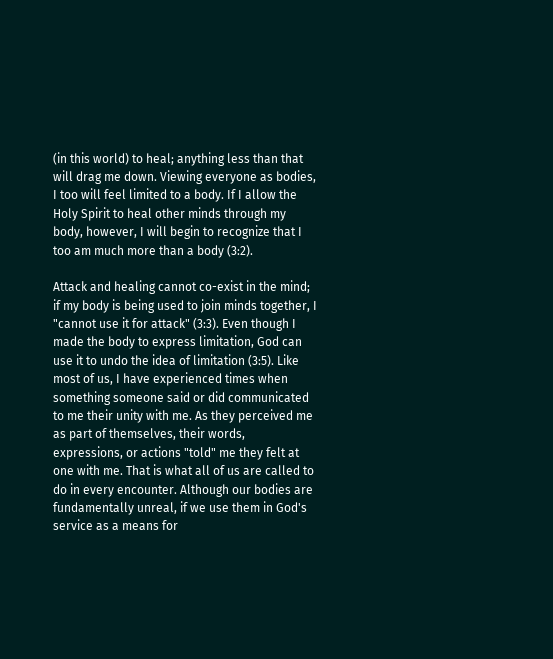(in this world) to heal; anything less than that will drag me down. Viewing everyone as bodies, I too will feel limited to a body. If I allow the Holy Spirit to heal other minds through my body, however, I will begin to recognize that I too am much more than a body (3:2).

Attack and healing cannot co-exist in the mind; if my body is being used to join minds together, I "cannot use it for attack" (3:3). Even though I made the body to express limitation, God can use it to undo the idea of limitation (3:5). Like most of us, I have experienced times when something someone said or did communicated to me their unity with me. As they perceived me as part of themselves, their words, expressions, or actions "told" me they felt at one with me. That is what all of us are called to do in every encounter. Although our bodies are fundamentally unreal, if we use them in God's service as a means for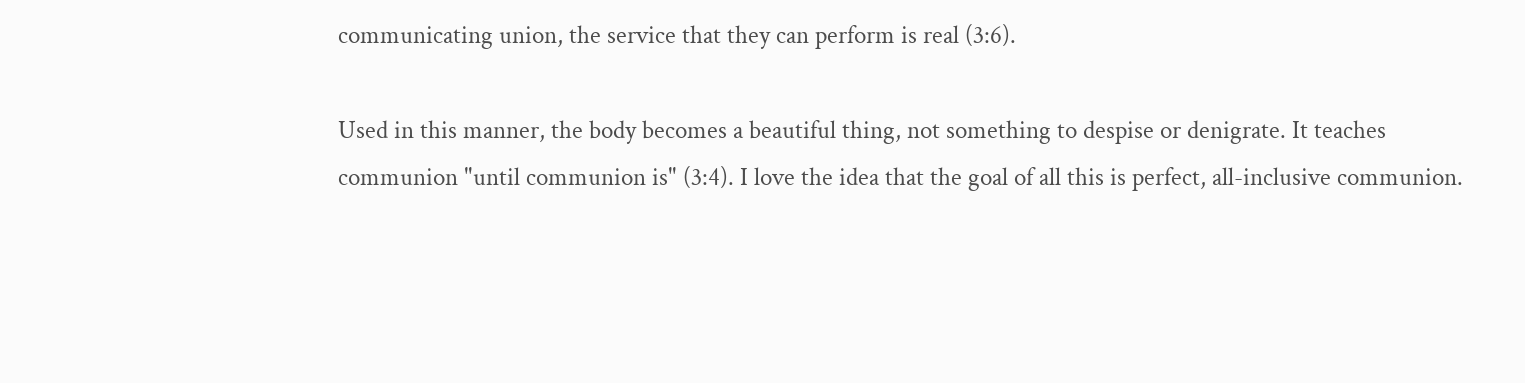communicating union, the service that they can perform is real (3:6).

Used in this manner, the body becomes a beautiful thing, not something to despise or denigrate. It teaches communion "until communion is" (3:4). I love the idea that the goal of all this is perfect, all-inclusive communion.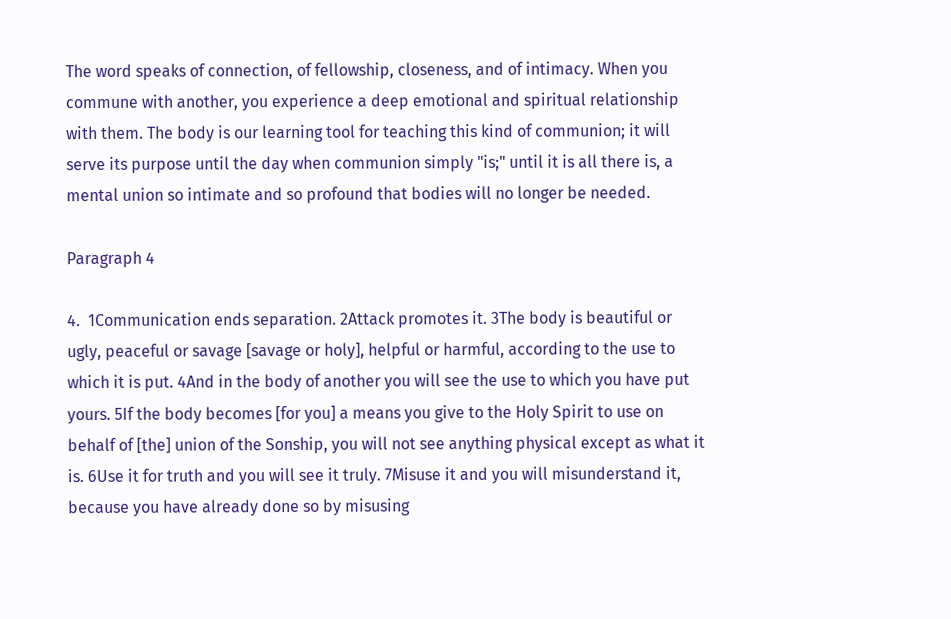The word speaks of connection, of fellowship, closeness, and of intimacy. When you commune with another, you experience a deep emotional and spiritual relationship with them. The body is our learning tool for teaching this kind of communion; it will serve its purpose until the day when communion simply "is;" until it is all there is, a mental union so intimate and so profound that bodies will no longer be needed.

Paragraph 4

4.  1Communication ends separation. 2Attack promotes it. 3The body is beautiful or ugly, peaceful or savage [savage or holy], helpful or harmful, according to the use to which it is put. 4And in the body of another you will see the use to which you have put yours. 5If the body becomes [for you] a means you give to the Holy Spirit to use on behalf of [the] union of the Sonship, you will not see anything physical except as what it is. 6Use it for truth and you will see it truly. 7Misuse it and you will misunderstand it, because you have already done so by misusing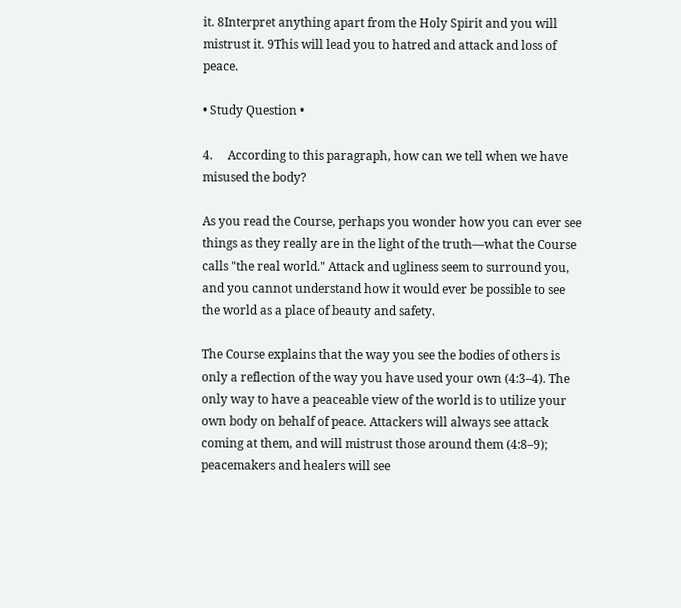it. 8Interpret anything apart from the Holy Spirit and you will mistrust it. 9This will lead you to hatred and attack and loss of peace.

• Study Question •

4.     According to this paragraph, how can we tell when we have misused the body?

As you read the Course, perhaps you wonder how you can ever see things as they really are in the light of the truth—what the Course calls "the real world." Attack and ugliness seem to surround you, and you cannot understand how it would ever be possible to see the world as a place of beauty and safety.

The Course explains that the way you see the bodies of others is only a reflection of the way you have used your own (4:3–4). The only way to have a peaceable view of the world is to utilize your own body on behalf of peace. Attackers will always see attack coming at them, and will mistrust those around them (4:8–9); peacemakers and healers will see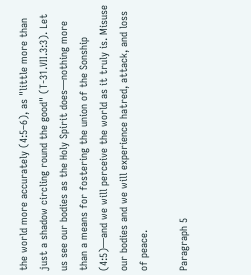the world more accurately (4:5–6), as "little more than just a shadow circling round the good" (T-31.VII.3:3). Let us see our bodies as the Holy Spirit does—nothing more than a means for fostering the union of the Sonship (4:5)—and we will perceive the world as it truly is. Misuse our bodies and we will experience hatred, attack, and loss of peace.

Paragraph 5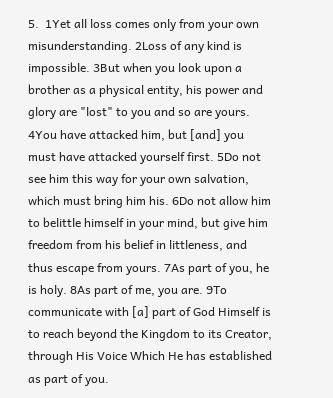5.  1Yet all loss comes only from your own misunderstanding. 2Loss of any kind is impossible. 3But when you look upon a brother as a physical entity, his power and glory are "lost" to you and so are yours. 4You have attacked him, but [and] you must have attacked yourself first. 5Do not see him this way for your own salvation, which must bring him his. 6Do not allow him to belittle himself in your mind, but give him freedom from his belief in littleness, and thus escape from yours. 7As part of you, he is holy. 8As part of me, you are. 9To communicate with [a] part of God Himself is to reach beyond the Kingdom to its Creator, through His Voice Which He has established as part of you.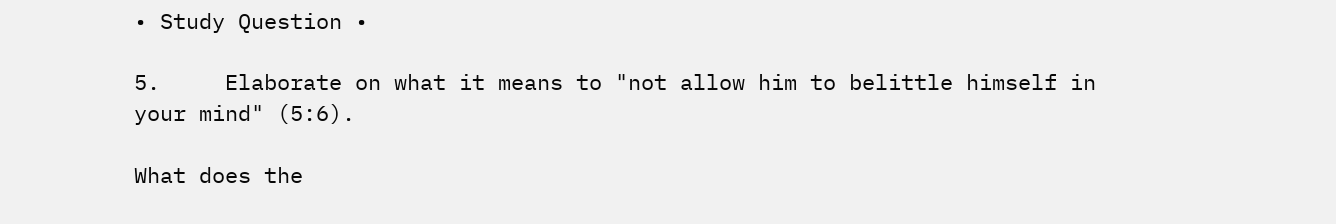• Study Question •

5.     Elaborate on what it means to "not allow him to belittle himself in your mind" (5:6).

What does the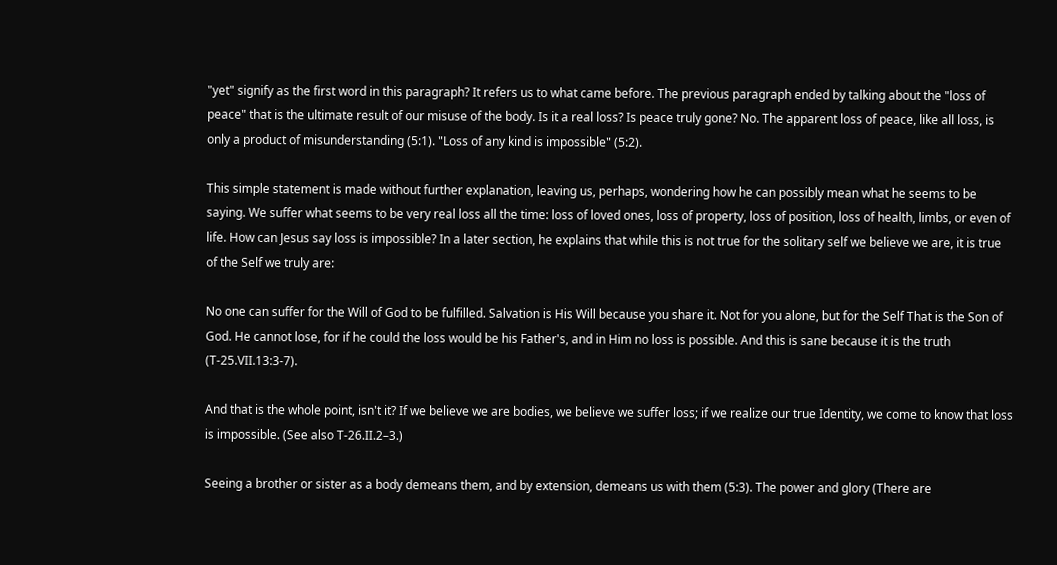"yet" signify as the first word in this paragraph? It refers us to what came before. The previous paragraph ended by talking about the "loss of peace" that is the ultimate result of our misuse of the body. Is it a real loss? Is peace truly gone? No. The apparent loss of peace, like all loss, is only a product of misunderstanding (5:1). "Loss of any kind is impossible" (5:2).

This simple statement is made without further explanation, leaving us, perhaps, wondering how he can possibly mean what he seems to be saying. We suffer what seems to be very real loss all the time: loss of loved ones, loss of property, loss of position, loss of health, limbs, or even of life. How can Jesus say loss is impossible? In a later section, he explains that while this is not true for the solitary self we believe we are, it is true of the Self we truly are:

No one can suffer for the Will of God to be fulfilled. Salvation is His Will because you share it. Not for you alone, but for the Self That is the Son of God. He cannot lose, for if he could the loss would be his Father's, and in Him no loss is possible. And this is sane because it is the truth (T-25.VII.13:3-7).

And that is the whole point, isn't it? If we believe we are bodies, we believe we suffer loss; if we realize our true Identity, we come to know that loss is impossible. (See also T-26.II.2–3.)

Seeing a brother or sister as a body demeans them, and by extension, demeans us with them (5:3). The power and glory (There are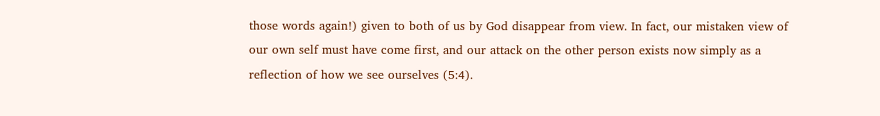those words again!) given to both of us by God disappear from view. In fact, our mistaken view of our own self must have come first, and our attack on the other person exists now simply as a reflection of how we see ourselves (5:4).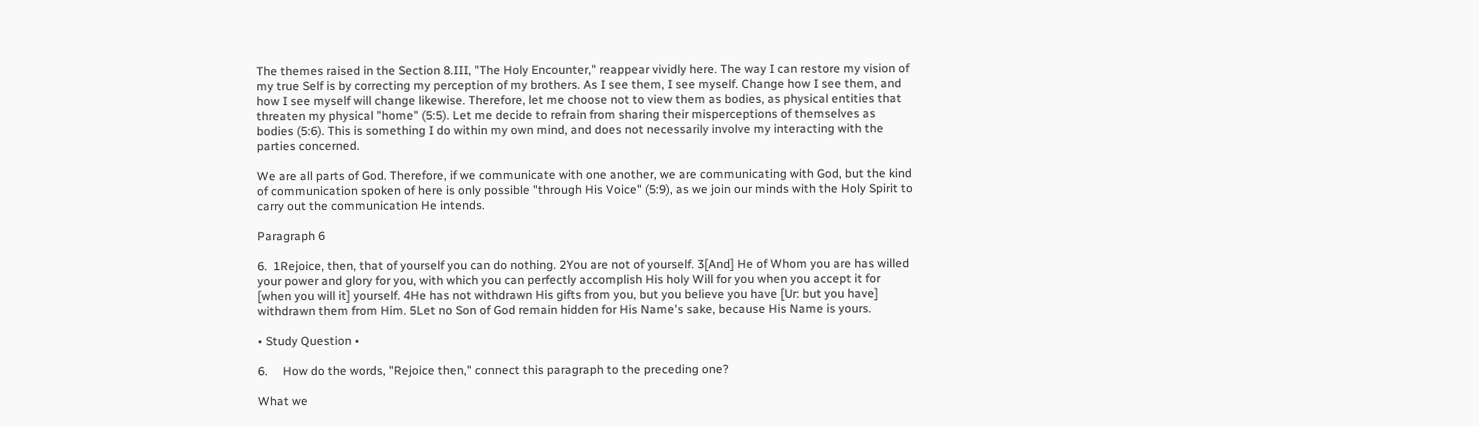The themes raised in the Section 8.III, "The Holy Encounter," reappear vividly here. The way I can restore my vision of my true Self is by correcting my perception of my brothers. As I see them, I see myself. Change how I see them, and how I see myself will change likewise. Therefore, let me choose not to view them as bodies, as physical entities that threaten my physical "home" (5:5). Let me decide to refrain from sharing their misperceptions of themselves as bodies (5:6). This is something I do within my own mind, and does not necessarily involve my interacting with the parties concerned.

We are all parts of God. Therefore, if we communicate with one another, we are communicating with God, but the kind of communication spoken of here is only possible "through His Voice" (5:9), as we join our minds with the Holy Spirit to carry out the communication He intends.

Paragraph 6

6.  1Rejoice, then, that of yourself you can do nothing. 2You are not of yourself. 3[And] He of Whom you are has willed your power and glory for you, with which you can perfectly accomplish His holy Will for you when you accept it for [when you will it] yourself. 4He has not withdrawn His gifts from you, but you believe you have [Ur: but you have] withdrawn them from Him. 5Let no Son of God remain hidden for His Name's sake, because His Name is yours.

• Study Question •

6.     How do the words, "Rejoice then," connect this paragraph to the preceding one?

What we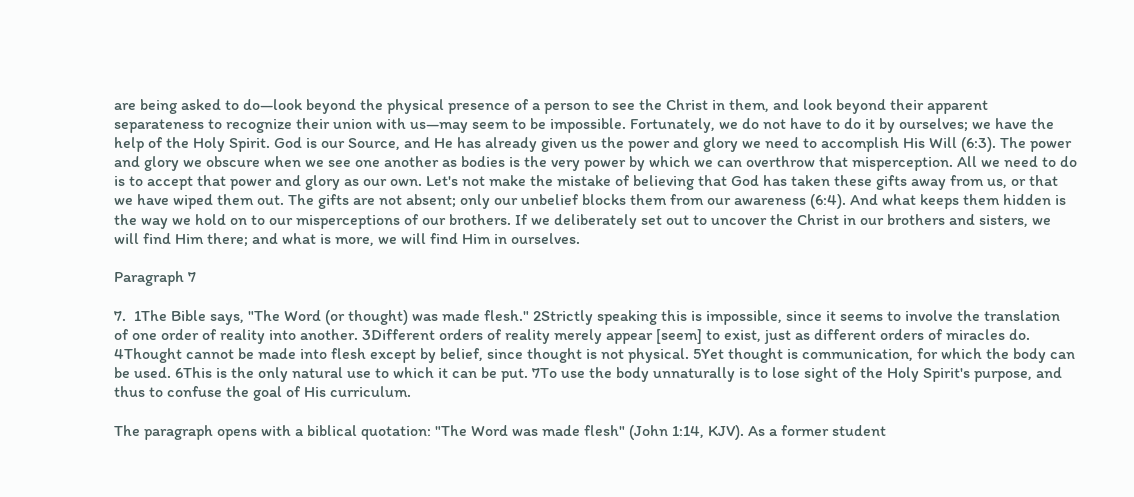are being asked to do—look beyond the physical presence of a person to see the Christ in them, and look beyond their apparent separateness to recognize their union with us—may seem to be impossible. Fortunately, we do not have to do it by ourselves; we have the help of the Holy Spirit. God is our Source, and He has already given us the power and glory we need to accomplish His Will (6:3). The power and glory we obscure when we see one another as bodies is the very power by which we can overthrow that misperception. All we need to do is to accept that power and glory as our own. Let's not make the mistake of believing that God has taken these gifts away from us, or that we have wiped them out. The gifts are not absent; only our unbelief blocks them from our awareness (6:4). And what keeps them hidden is the way we hold on to our misperceptions of our brothers. If we deliberately set out to uncover the Christ in our brothers and sisters, we will find Him there; and what is more, we will find Him in ourselves.

Paragraph 7

7.  1The Bible says, "The Word (or thought) was made flesh." 2Strictly speaking this is impossible, since it seems to involve the translation of one order of reality into another. 3Different orders of reality merely appear [seem] to exist, just as different orders of miracles do. 4Thought cannot be made into flesh except by belief, since thought is not physical. 5Yet thought is communication, for which the body can be used. 6This is the only natural use to which it can be put. 7To use the body unnaturally is to lose sight of the Holy Spirit's purpose, and thus to confuse the goal of His curriculum.

The paragraph opens with a biblical quotation: "The Word was made flesh" (John 1:14, KJV). As a former student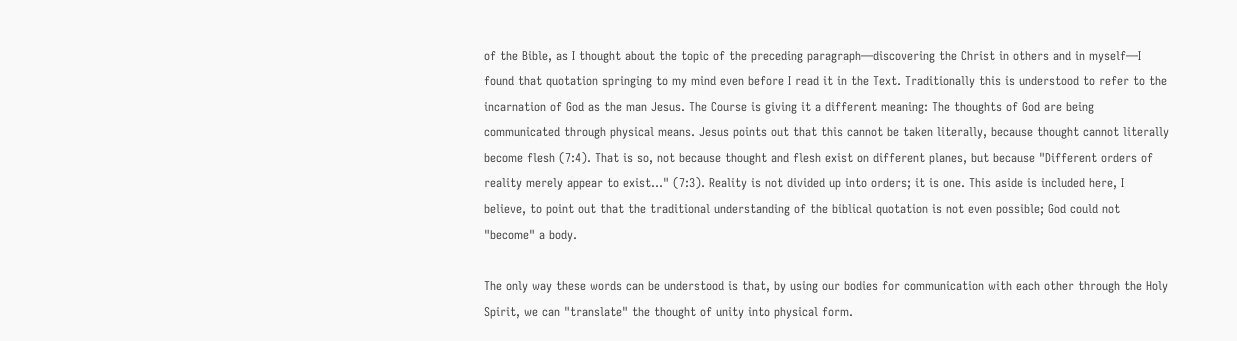of the Bible, as I thought about the topic of the preceding paragraph—discovering the Christ in others and in myself—I found that quotation springing to my mind even before I read it in the Text. Traditionally this is understood to refer to the incarnation of God as the man Jesus. The Course is giving it a different meaning: The thoughts of God are being communicated through physical means. Jesus points out that this cannot be taken literally, because thought cannot literally become flesh (7:4). That is so, not because thought and flesh exist on different planes, but because "Different orders of reality merely appear to exist…" (7:3). Reality is not divided up into orders; it is one. This aside is included here, I believe, to point out that the traditional understanding of the biblical quotation is not even possible; God could not "become" a body.

The only way these words can be understood is that, by using our bodies for communication with each other through the Holy Spirit, we can "translate" the thought of unity into physical form.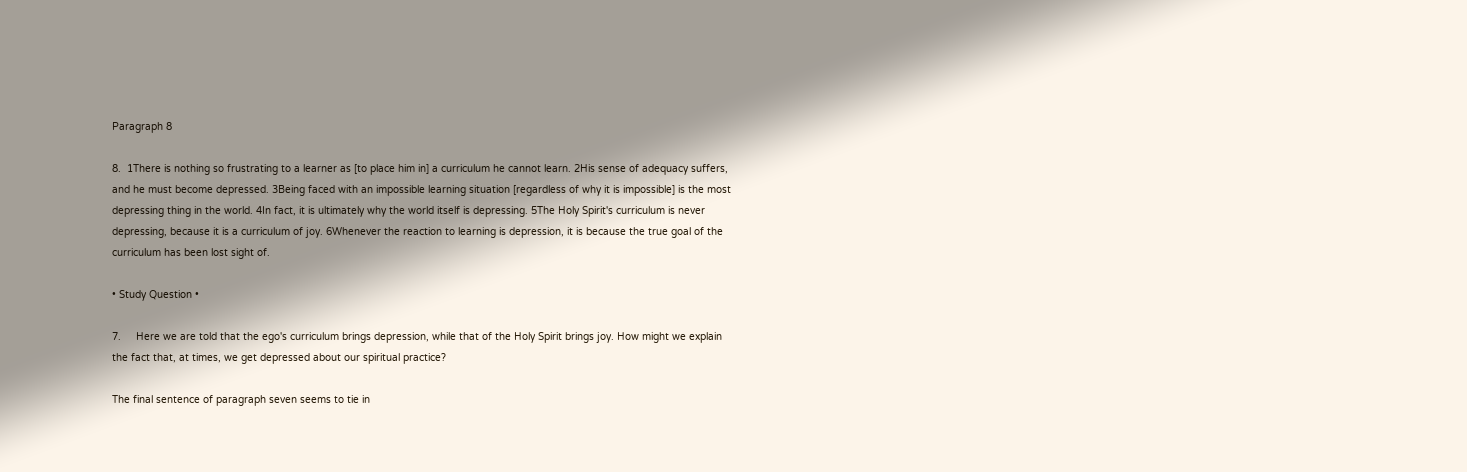Paragraph 8

8.  1There is nothing so frustrating to a learner as [to place him in] a curriculum he cannot learn. 2His sense of adequacy suffers, and he must become depressed. 3Being faced with an impossible learning situation [regardless of why it is impossible] is the most depressing thing in the world. 4In fact, it is ultimately why the world itself is depressing. 5The Holy Spirit's curriculum is never depressing, because it is a curriculum of joy. 6Whenever the reaction to learning is depression, it is because the true goal of the curriculum has been lost sight of.

• Study Question •

7.     Here we are told that the ego's curriculum brings depression, while that of the Holy Spirit brings joy. How might we explain the fact that, at times, we get depressed about our spiritual practice?

The final sentence of paragraph seven seems to tie in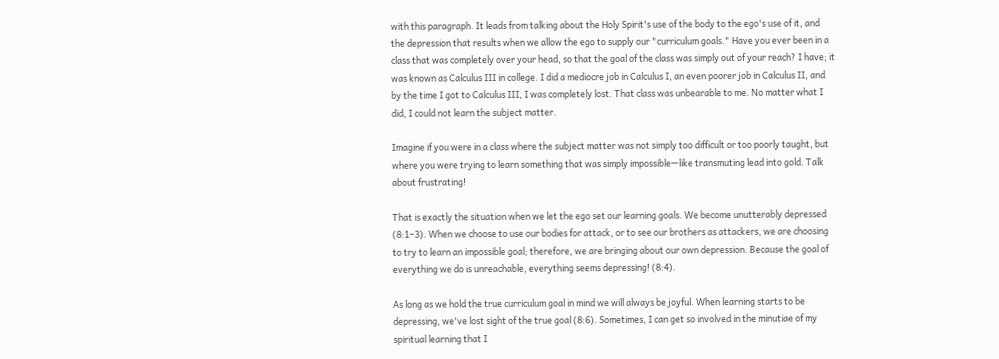with this paragraph. It leads from talking about the Holy Spirit's use of the body to the ego's use of it, and the depression that results when we allow the ego to supply our "curriculum goals." Have you ever been in a class that was completely over your head, so that the goal of the class was simply out of your reach? I have; it was known as Calculus III in college. I did a mediocre job in Calculus I, an even poorer job in Calculus II, and by the time I got to Calculus III, I was completely lost. That class was unbearable to me. No matter what I did, I could not learn the subject matter.

Imagine if you were in a class where the subject matter was not simply too difficult or too poorly taught, but where you were trying to learn something that was simply impossible—like transmuting lead into gold. Talk about frustrating!

That is exactly the situation when we let the ego set our learning goals. We become unutterably depressed (8:1–3). When we choose to use our bodies for attack, or to see our brothers as attackers, we are choosing to try to learn an impossible goal; therefore, we are bringing about our own depression. Because the goal of everything we do is unreachable, everything seems depressing! (8:4).

As long as we hold the true curriculum goal in mind we will always be joyful. When learning starts to be depressing, we've lost sight of the true goal (8:6). Sometimes, I can get so involved in the minutiae of my spiritual learning that I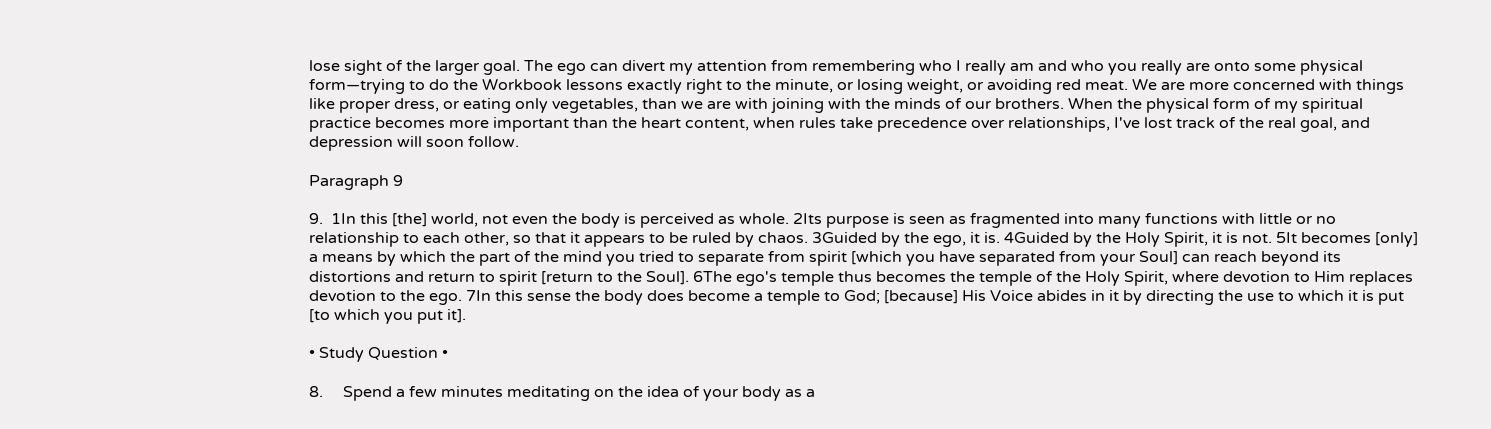lose sight of the larger goal. The ego can divert my attention from remembering who I really am and who you really are onto some physical form—trying to do the Workbook lessons exactly right to the minute, or losing weight, or avoiding red meat. We are more concerned with things like proper dress, or eating only vegetables, than we are with joining with the minds of our brothers. When the physical form of my spiritual practice becomes more important than the heart content, when rules take precedence over relationships, I've lost track of the real goal, and depression will soon follow.

Paragraph 9

9.  1In this [the] world, not even the body is perceived as whole. 2Its purpose is seen as fragmented into many functions with little or no relationship to each other, so that it appears to be ruled by chaos. 3Guided by the ego, it is. 4Guided by the Holy Spirit, it is not. 5It becomes [only] a means by which the part of the mind you tried to separate from spirit [which you have separated from your Soul] can reach beyond its distortions and return to spirit [return to the Soul]. 6The ego's temple thus becomes the temple of the Holy Spirit, where devotion to Him replaces devotion to the ego. 7In this sense the body does become a temple to God; [because] His Voice abides in it by directing the use to which it is put [to which you put it].

• Study Question •

8.     Spend a few minutes meditating on the idea of your body as a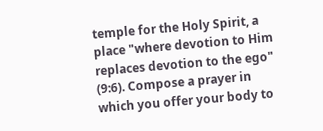temple for the Holy Spirit, a place "where devotion to Him replaces devotion to the ego" (9:6). Compose a prayer in which you offer your body to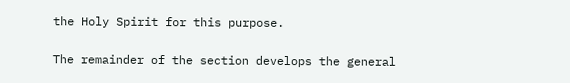the Holy Spirit for this purpose.

The remainder of the section develops the general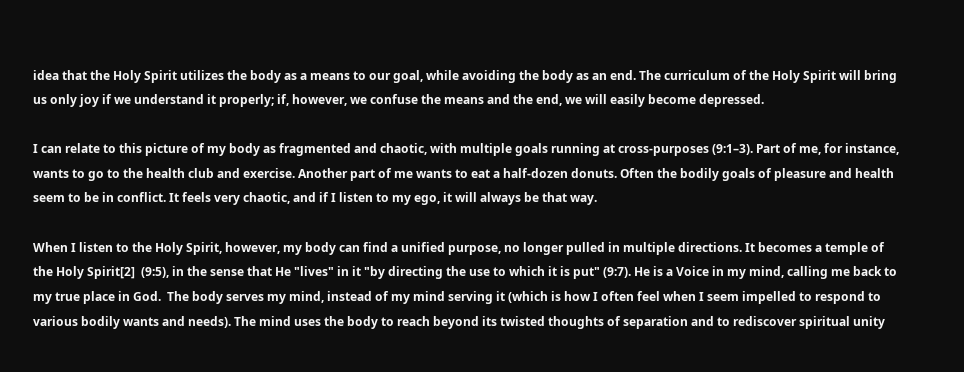idea that the Holy Spirit utilizes the body as a means to our goal, while avoiding the body as an end. The curriculum of the Holy Spirit will bring us only joy if we understand it properly; if, however, we confuse the means and the end, we will easily become depressed.

I can relate to this picture of my body as fragmented and chaotic, with multiple goals running at cross-purposes (9:1–3). Part of me, for instance, wants to go to the health club and exercise. Another part of me wants to eat a half-dozen donuts. Often the bodily goals of pleasure and health seem to be in conflict. It feels very chaotic, and if I listen to my ego, it will always be that way.

When I listen to the Holy Spirit, however, my body can find a unified purpose, no longer pulled in multiple directions. It becomes a temple of the Holy Spirit[2]  (9:5), in the sense that He "lives" in it "by directing the use to which it is put" (9:7). He is a Voice in my mind, calling me back to my true place in God.  The body serves my mind, instead of my mind serving it (which is how I often feel when I seem impelled to respond to various bodily wants and needs). The mind uses the body to reach beyond its twisted thoughts of separation and to rediscover spiritual unity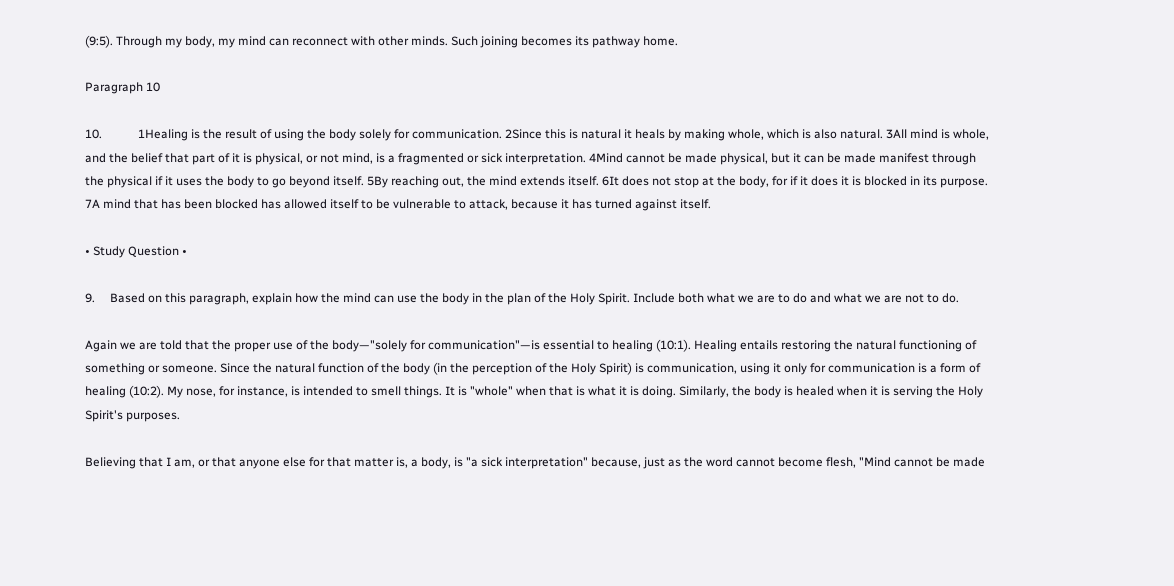(9:5). Through my body, my mind can reconnect with other minds. Such joining becomes its pathway home.

Paragraph 10

10.            1Healing is the result of using the body solely for communication. 2Since this is natural it heals by making whole, which is also natural. 3All mind is whole, and the belief that part of it is physical, or not mind, is a fragmented or sick interpretation. 4Mind cannot be made physical, but it can be made manifest through the physical if it uses the body to go beyond itself. 5By reaching out, the mind extends itself. 6It does not stop at the body, for if it does it is blocked in its purpose. 7A mind that has been blocked has allowed itself to be vulnerable to attack, because it has turned against itself.

• Study Question •

9.     Based on this paragraph, explain how the mind can use the body in the plan of the Holy Spirit. Include both what we are to do and what we are not to do.

Again we are told that the proper use of the body—"solely for communication"—is essential to healing (10:1). Healing entails restoring the natural functioning of something or someone. Since the natural function of the body (in the perception of the Holy Spirit) is communication, using it only for communication is a form of healing (10:2). My nose, for instance, is intended to smell things. It is "whole" when that is what it is doing. Similarly, the body is healed when it is serving the Holy Spirit's purposes.

Believing that I am, or that anyone else for that matter is, a body, is "a sick interpretation" because, just as the word cannot become flesh, "Mind cannot be made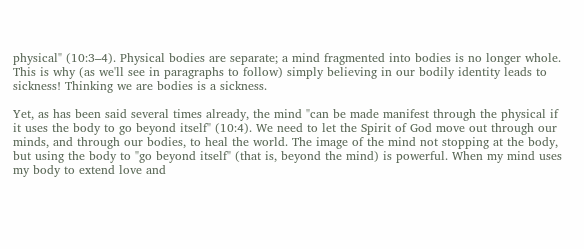physical" (10:3–4). Physical bodies are separate; a mind fragmented into bodies is no longer whole. This is why (as we'll see in paragraphs to follow) simply believing in our bodily identity leads to sickness! Thinking we are bodies is a sickness.

Yet, as has been said several times already, the mind "can be made manifest through the physical if it uses the body to go beyond itself" (10:4). We need to let the Spirit of God move out through our minds, and through our bodies, to heal the world. The image of the mind not stopping at the body, but using the body to "go beyond itself" (that is, beyond the mind) is powerful. When my mind uses my body to extend love and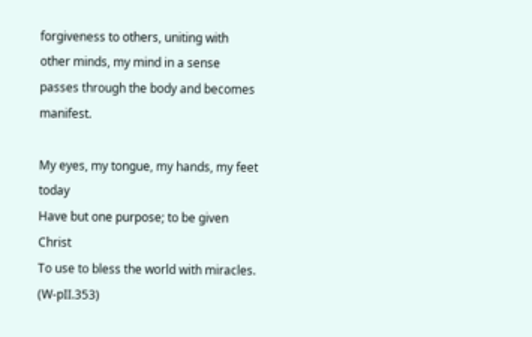forgiveness to others, uniting with other minds, my mind in a sense passes through the body and becomes manifest.

My eyes, my tongue, my hands, my feet today
Have but one purpose; to be given Christ
To use to bless the world with miracles.                                                (W-pII.353)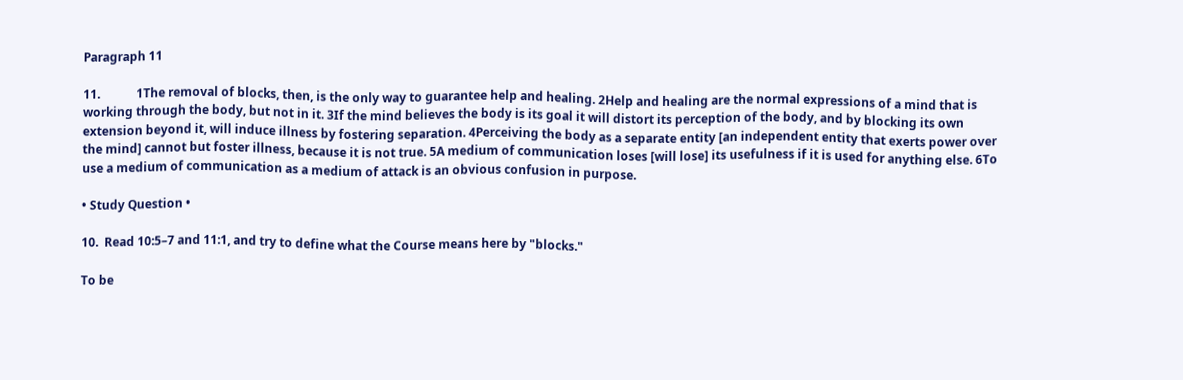Paragraph 11

11.            1The removal of blocks, then, is the only way to guarantee help and healing. 2Help and healing are the normal expressions of a mind that is working through the body, but not in it. 3If the mind believes the body is its goal it will distort its perception of the body, and by blocking its own extension beyond it, will induce illness by fostering separation. 4Perceiving the body as a separate entity [an independent entity that exerts power over the mind] cannot but foster illness, because it is not true. 5A medium of communication loses [will lose] its usefulness if it is used for anything else. 6To use a medium of communication as a medium of attack is an obvious confusion in purpose.

• Study Question •

10.  Read 10:5–7 and 11:1, and try to define what the Course means here by "blocks."

To be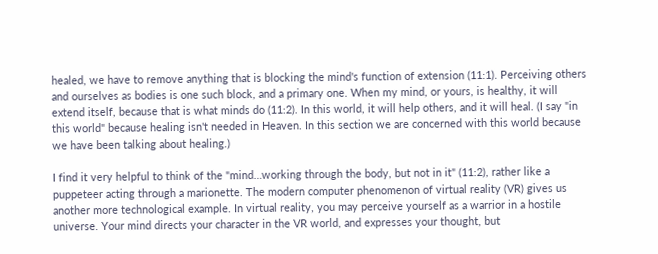healed, we have to remove anything that is blocking the mind's function of extension (11:1). Perceiving others and ourselves as bodies is one such block, and a primary one. When my mind, or yours, is healthy, it will extend itself, because that is what minds do (11:2). In this world, it will help others, and it will heal. (I say "in this world" because healing isn't needed in Heaven. In this section we are concerned with this world because we have been talking about healing.)

I find it very helpful to think of the "mind…working through the body, but not in it" (11:2), rather like a puppeteer acting through a marionette. The modern computer phenomenon of virtual reality (VR) gives us another more technological example. In virtual reality, you may perceive yourself as a warrior in a hostile universe. Your mind directs your character in the VR world, and expresses your thought, but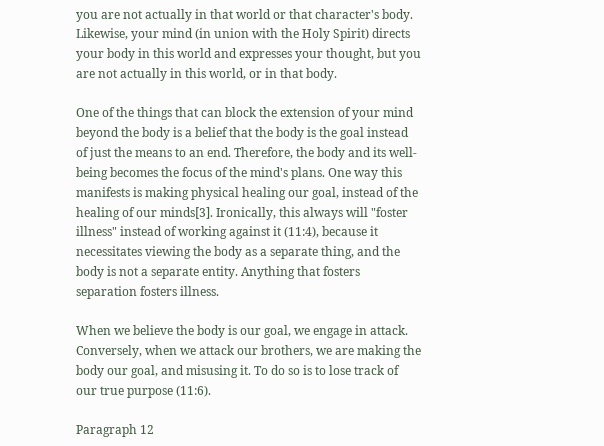you are not actually in that world or that character's body. Likewise, your mind (in union with the Holy Spirit) directs your body in this world and expresses your thought, but you are not actually in this world, or in that body.

One of the things that can block the extension of your mind beyond the body is a belief that the body is the goal instead of just the means to an end. Therefore, the body and its well-being becomes the focus of the mind's plans. One way this manifests is making physical healing our goal, instead of the healing of our minds[3]. Ironically, this always will "foster illness" instead of working against it (11:4), because it necessitates viewing the body as a separate thing, and the body is not a separate entity. Anything that fosters separation fosters illness.

When we believe the body is our goal, we engage in attack. Conversely, when we attack our brothers, we are making the body our goal, and misusing it. To do so is to lose track of our true purpose (11:6).

Paragraph 12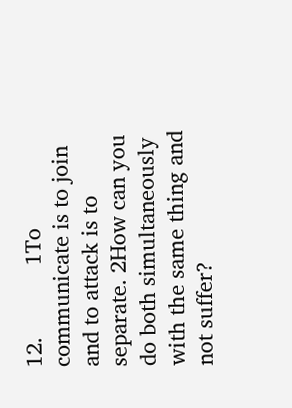12.            1To communicate is to join and to attack is to separate. 2How can you do both simultaneously with the same thing and not suffer?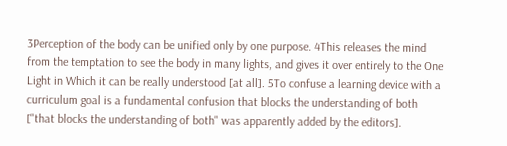3Perception of the body can be unified only by one purpose. 4This releases the mind from the temptation to see the body in many lights, and gives it over entirely to the One Light in Which it can be really understood [at all]. 5To confuse a learning device with a curriculum goal is a fundamental confusion that blocks the understanding of both ["that blocks the understanding of both" was apparently added by the editors].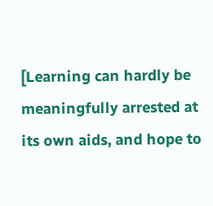[Learning can hardly be meaningfully arrested at its own aids, and hope to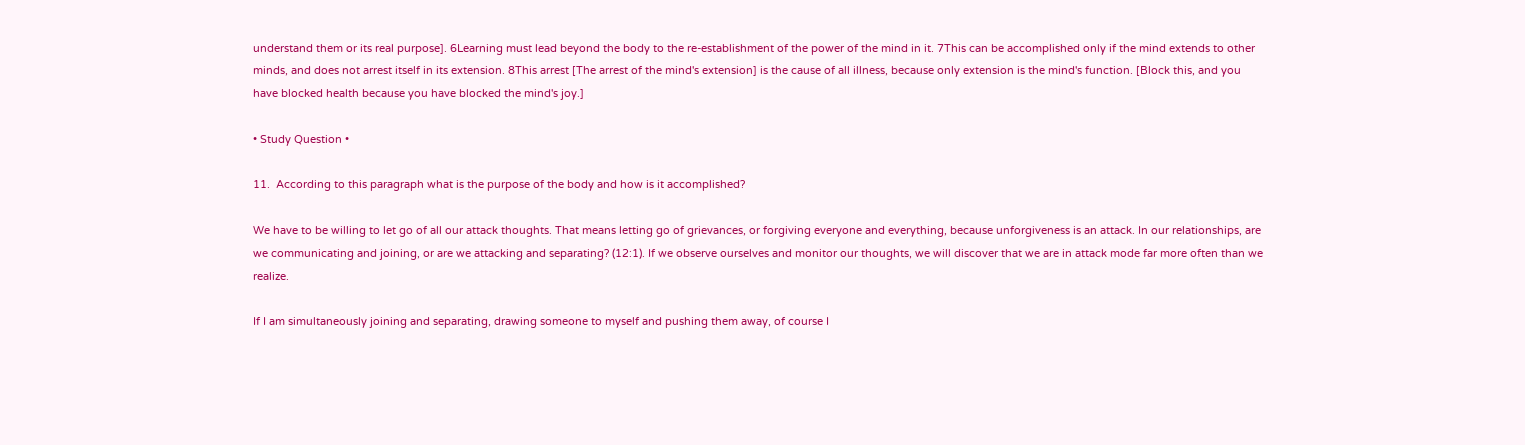understand them or its real purpose]. 6Learning must lead beyond the body to the re-establishment of the power of the mind in it. 7This can be accomplished only if the mind extends to other minds, and does not arrest itself in its extension. 8This arrest [The arrest of the mind's extension] is the cause of all illness, because only extension is the mind's function. [Block this, and you have blocked health because you have blocked the mind's joy.]

• Study Question •

11.  According to this paragraph what is the purpose of the body and how is it accomplished?

We have to be willing to let go of all our attack thoughts. That means letting go of grievances, or forgiving everyone and everything, because unforgiveness is an attack. In our relationships, are we communicating and joining, or are we attacking and separating? (12:1). If we observe ourselves and monitor our thoughts, we will discover that we are in attack mode far more often than we realize.

If I am simultaneously joining and separating, drawing someone to myself and pushing them away, of course I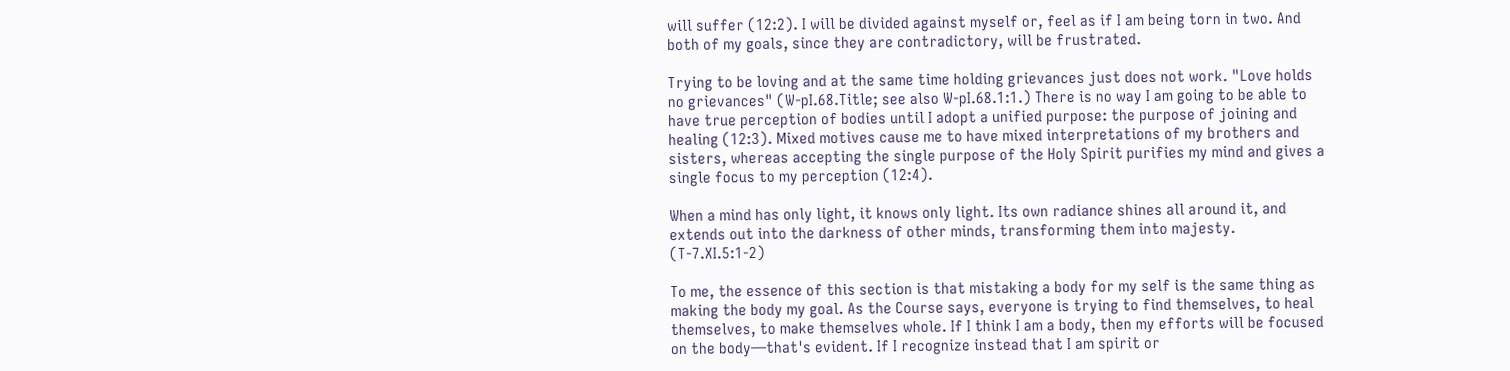will suffer (12:2). I will be divided against myself or, feel as if I am being torn in two. And both of my goals, since they are contradictory, will be frustrated.

Trying to be loving and at the same time holding grievances just does not work. "Love holds no grievances" (W-pI.68.Title; see also W-pI.68.1:1.) There is no way I am going to be able to have true perception of bodies until I adopt a unified purpose: the purpose of joining and healing (12:3). Mixed motives cause me to have mixed interpretations of my brothers and sisters, whereas accepting the single purpose of the Holy Spirit purifies my mind and gives a single focus to my perception (12:4).

When a mind has only light, it knows only light. Its own radiance shines all around it, and extends out into the darkness of other minds, transforming them into majesty.  (T-7.XI.5:1-2)

To me, the essence of this section is that mistaking a body for my self is the same thing as making the body my goal. As the Course says, everyone is trying to find themselves, to heal themselves, to make themselves whole. If I think I am a body, then my efforts will be focused on the body—that's evident. If I recognize instead that I am spirit or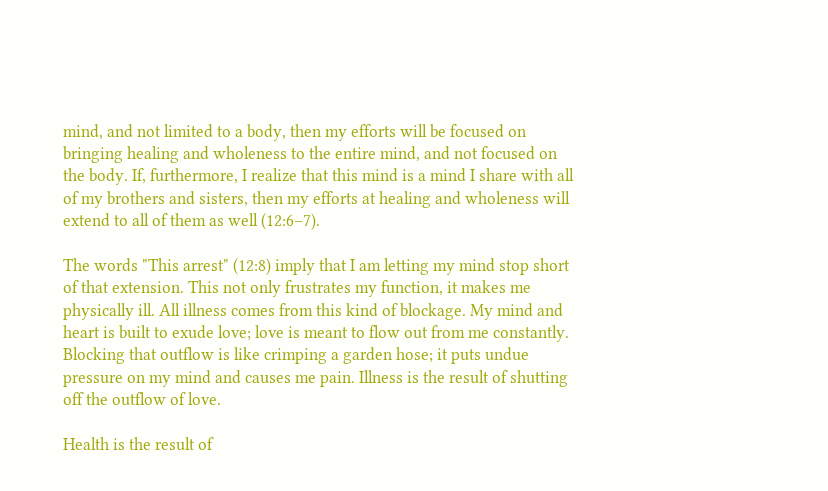mind, and not limited to a body, then my efforts will be focused on bringing healing and wholeness to the entire mind, and not focused on the body. If, furthermore, I realize that this mind is a mind I share with all of my brothers and sisters, then my efforts at healing and wholeness will extend to all of them as well (12:6–7).

The words "This arrest" (12:8) imply that I am letting my mind stop short of that extension. This not only frustrates my function, it makes me physically ill. All illness comes from this kind of blockage. My mind and heart is built to exude love; love is meant to flow out from me constantly. Blocking that outflow is like crimping a garden hose; it puts undue pressure on my mind and causes me pain. Illness is the result of shutting off the outflow of love.

Health is the result of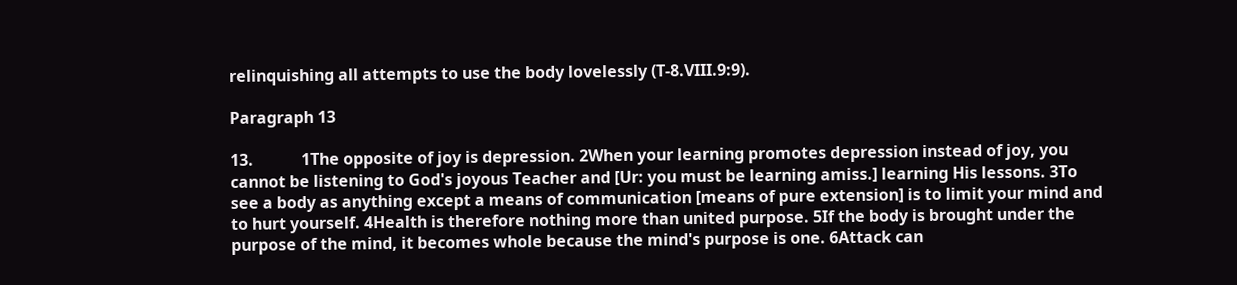relinquishing all attempts to use the body lovelessly (T-8.VIII.9:9).

Paragraph 13

13.            1The opposite of joy is depression. 2When your learning promotes depression instead of joy, you cannot be listening to God's joyous Teacher and [Ur: you must be learning amiss.] learning His lessons. 3To see a body as anything except a means of communication [means of pure extension] is to limit your mind and to hurt yourself. 4Health is therefore nothing more than united purpose. 5If the body is brought under the purpose of the mind, it becomes whole because the mind's purpose is one. 6Attack can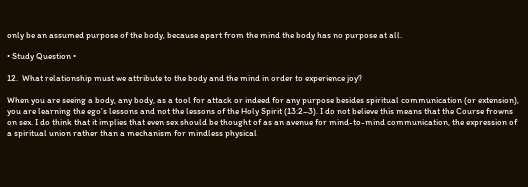only be an assumed purpose of the body, because apart from the mind the body has no purpose at all.

• Study Question •

12.  What relationship must we attribute to the body and the mind in order to experience joy?

When you are seeing a body, any body, as a tool for attack or indeed for any purpose besides spiritual communication (or extension), you are learning the ego's lessons and not the lessons of the Holy Spirit (13:2–3). I do not believe this means that the Course frowns on sex. I do think that it implies that even sex should be thought of as an avenue for mind-to-mind communication, the expression of a spiritual union rather than a mechanism for mindless physical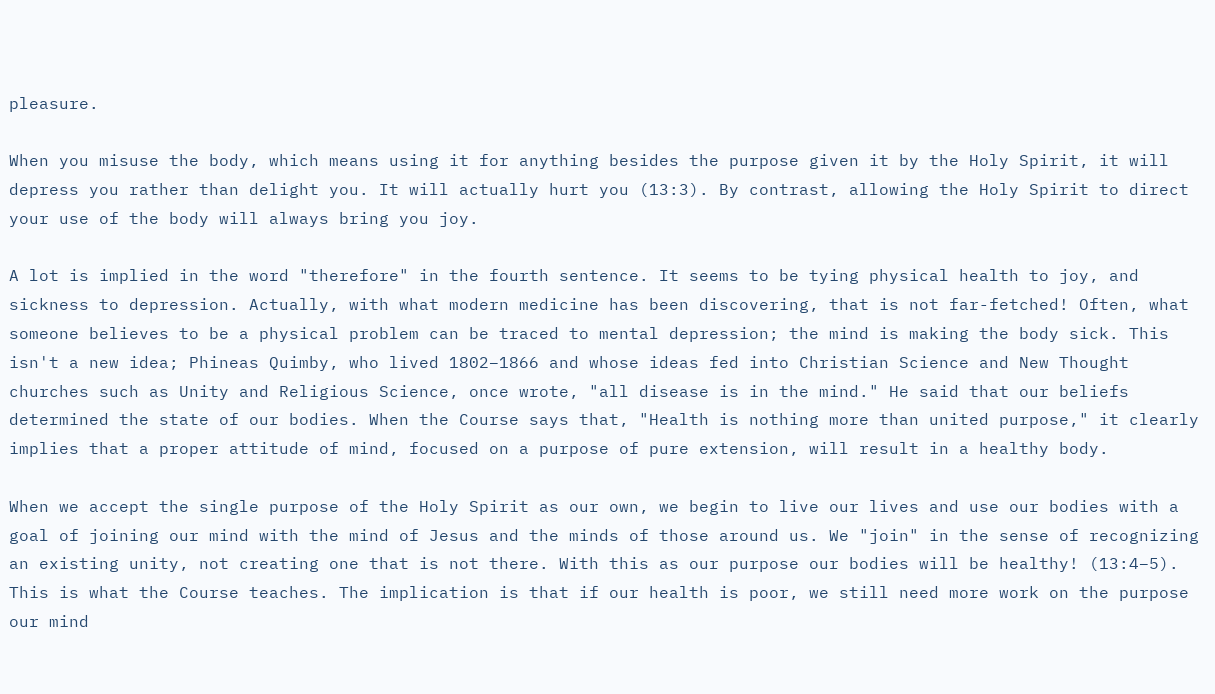pleasure.

When you misuse the body, which means using it for anything besides the purpose given it by the Holy Spirit, it will depress you rather than delight you. It will actually hurt you (13:3). By contrast, allowing the Holy Spirit to direct your use of the body will always bring you joy.

A lot is implied in the word "therefore" in the fourth sentence. It seems to be tying physical health to joy, and sickness to depression. Actually, with what modern medicine has been discovering, that is not far-fetched! Often, what someone believes to be a physical problem can be traced to mental depression; the mind is making the body sick. This isn't a new idea; Phineas Quimby, who lived 1802–1866 and whose ideas fed into Christian Science and New Thought churches such as Unity and Religious Science, once wrote, "all disease is in the mind." He said that our beliefs determined the state of our bodies. When the Course says that, "Health is nothing more than united purpose," it clearly implies that a proper attitude of mind, focused on a purpose of pure extension, will result in a healthy body.

When we accept the single purpose of the Holy Spirit as our own, we begin to live our lives and use our bodies with a goal of joining our mind with the mind of Jesus and the minds of those around us. We "join" in the sense of recognizing an existing unity, not creating one that is not there. With this as our purpose our bodies will be healthy! (13:4–5). This is what the Course teaches. The implication is that if our health is poor, we still need more work on the purpose our mind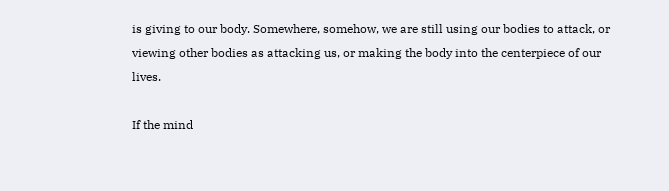is giving to our body. Somewhere, somehow, we are still using our bodies to attack, or viewing other bodies as attacking us, or making the body into the centerpiece of our lives.

If the mind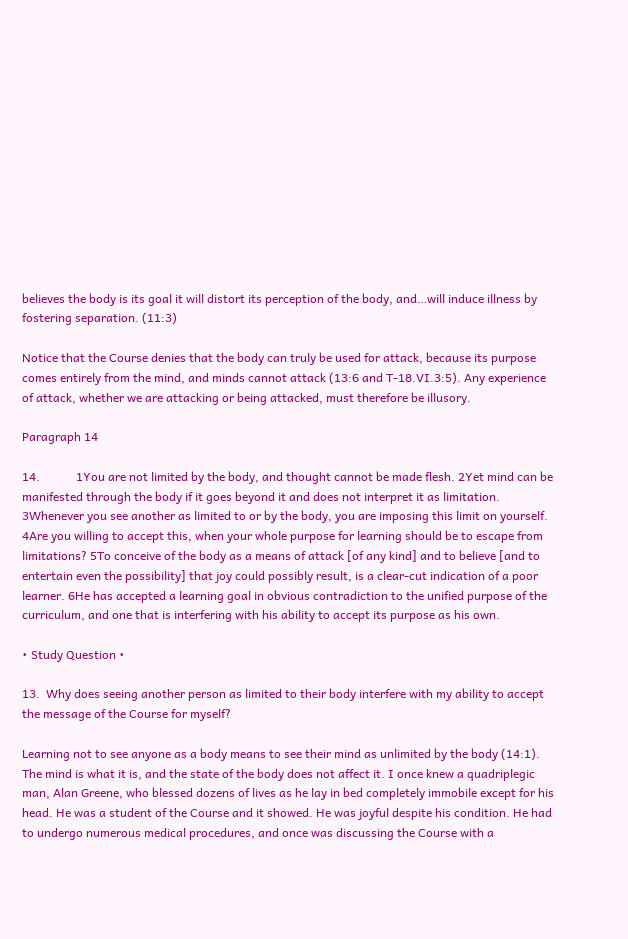believes the body is its goal it will distort its perception of the body, and…will induce illness by fostering separation. (11:3)

Notice that the Course denies that the body can truly be used for attack, because its purpose comes entirely from the mind, and minds cannot attack (13:6 and T-18.VI.3:5). Any experience of attack, whether we are attacking or being attacked, must therefore be illusory.

Paragraph 14

14.            1You are not limited by the body, and thought cannot be made flesh. 2Yet mind can be manifested through the body if it goes beyond it and does not interpret it as limitation. 3Whenever you see another as limited to or by the body, you are imposing this limit on yourself. 4Are you willing to accept this, when your whole purpose for learning should be to escape from limitations? 5To conceive of the body as a means of attack [of any kind] and to believe [and to entertain even the possibility] that joy could possibly result, is a clear-cut indication of a poor learner. 6He has accepted a learning goal in obvious contradiction to the unified purpose of the curriculum, and one that is interfering with his ability to accept its purpose as his own.

• Study Question •

13.  Why does seeing another person as limited to their body interfere with my ability to accept the message of the Course for myself?

Learning not to see anyone as a body means to see their mind as unlimited by the body (14:1). The mind is what it is, and the state of the body does not affect it. I once knew a quadriplegic man, Alan Greene, who blessed dozens of lives as he lay in bed completely immobile except for his head. He was a student of the Course and it showed. He was joyful despite his condition. He had to undergo numerous medical procedures, and once was discussing the Course with a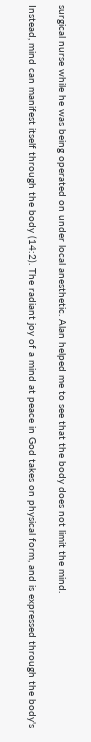surgical nurse while he was being operated on under local anesthetic. Alan helped me to see that the body does not limit the mind.

Instead, mind can manifest itself through the body (14:2). The radiant joy of a mind at peace in God takes on physical form, and is expressed through the body's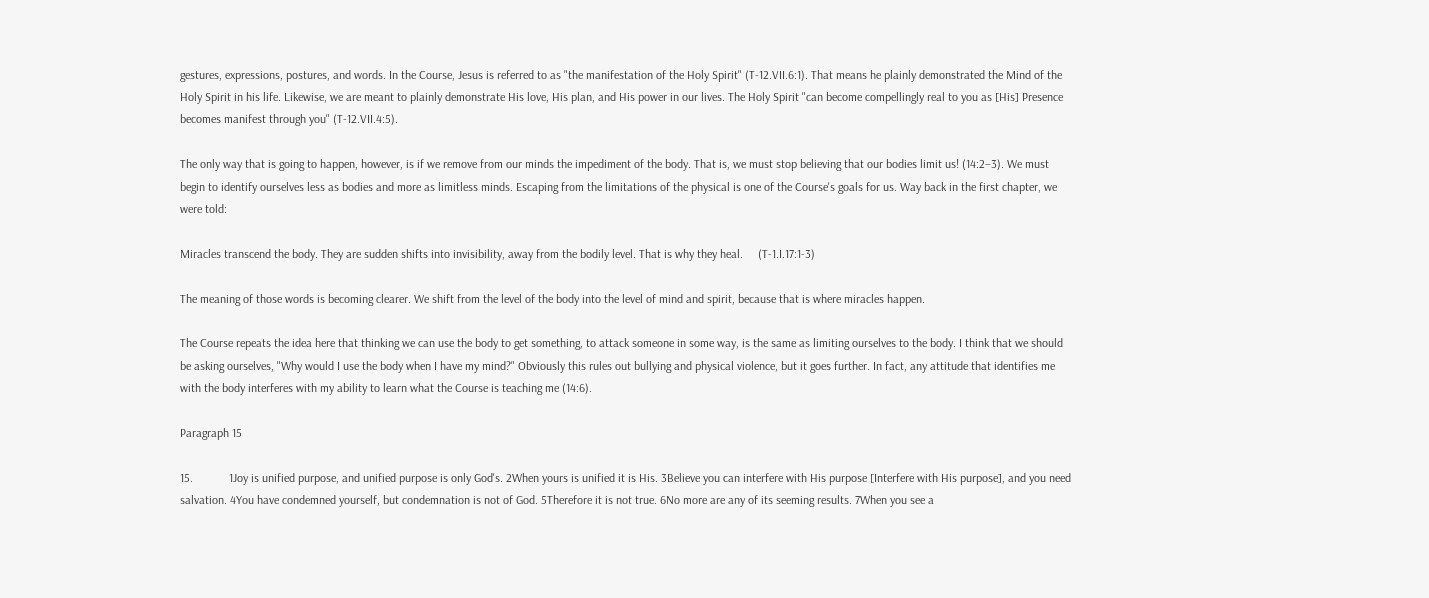gestures, expressions, postures, and words. In the Course, Jesus is referred to as "the manifestation of the Holy Spirit" (T-12.VII.6:1). That means he plainly demonstrated the Mind of the Holy Spirit in his life. Likewise, we are meant to plainly demonstrate His love, His plan, and His power in our lives. The Holy Spirit "can become compellingly real to you as [His] Presence becomes manifest through you" (T-12.VII.4:5).

The only way that is going to happen, however, is if we remove from our minds the impediment of the body. That is, we must stop believing that our bodies limit us! (14:2–3). We must begin to identify ourselves less as bodies and more as limitless minds. Escaping from the limitations of the physical is one of the Course's goals for us. Way back in the first chapter, we were told:

Miracles transcend the body. They are sudden shifts into invisibility, away from the bodily level. That is why they heal.     (T-1.I.17:1-3)

The meaning of those words is becoming clearer. We shift from the level of the body into the level of mind and spirit, because that is where miracles happen.

The Course repeats the idea here that thinking we can use the body to get something, to attack someone in some way, is the same as limiting ourselves to the body. I think that we should be asking ourselves, "Why would I use the body when I have my mind?" Obviously this rules out bullying and physical violence, but it goes further. In fact, any attitude that identifies me with the body interferes with my ability to learn what the Course is teaching me (14:6).

Paragraph 15

15.            1Joy is unified purpose, and unified purpose is only God's. 2When yours is unified it is His. 3Believe you can interfere with His purpose [Interfere with His purpose], and you need salvation. 4You have condemned yourself, but condemnation is not of God. 5Therefore it is not true. 6No more are any of its seeming results. 7When you see a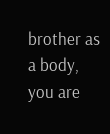brother as a body, you are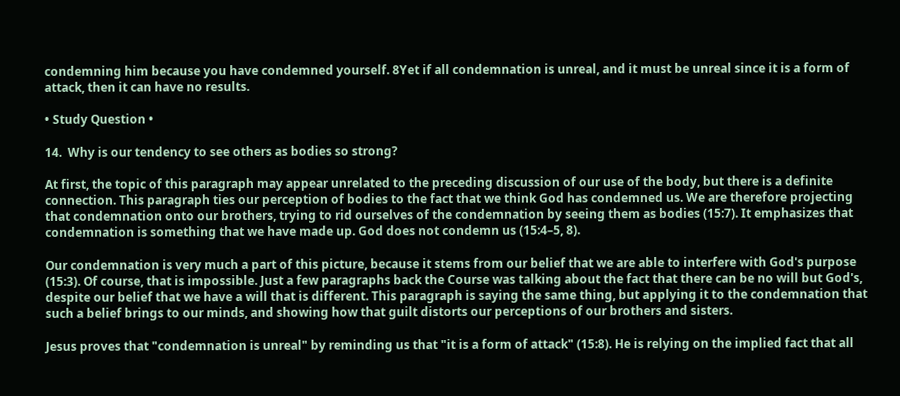condemning him because you have condemned yourself. 8Yet if all condemnation is unreal, and it must be unreal since it is a form of attack, then it can have no results.

• Study Question •

14.  Why is our tendency to see others as bodies so strong?

At first, the topic of this paragraph may appear unrelated to the preceding discussion of our use of the body, but there is a definite connection. This paragraph ties our perception of bodies to the fact that we think God has condemned us. We are therefore projecting that condemnation onto our brothers, trying to rid ourselves of the condemnation by seeing them as bodies (15:7). It emphasizes that condemnation is something that we have made up. God does not condemn us (15:4–5, 8).

Our condemnation is very much a part of this picture, because it stems from our belief that we are able to interfere with God's purpose (15:3). Of course, that is impossible. Just a few paragraphs back the Course was talking about the fact that there can be no will but God's, despite our belief that we have a will that is different. This paragraph is saying the same thing, but applying it to the condemnation that such a belief brings to our minds, and showing how that guilt distorts our perceptions of our brothers and sisters.

Jesus proves that "condemnation is unreal" by reminding us that "it is a form of attack" (15:8). He is relying on the implied fact that all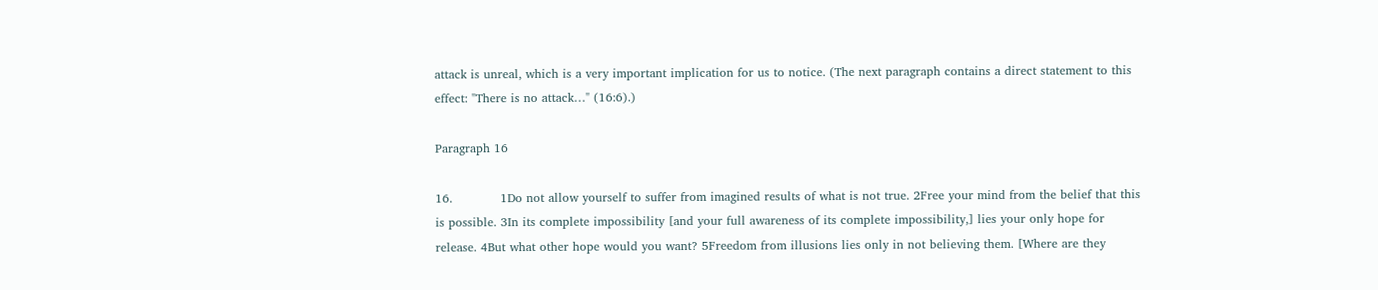attack is unreal, which is a very important implication for us to notice. (The next paragraph contains a direct statement to this effect: "There is no attack…" (16:6).)

Paragraph 16

16.            1Do not allow yourself to suffer from imagined results of what is not true. 2Free your mind from the belief that this is possible. 3In its complete impossibility [and your full awareness of its complete impossibility,] lies your only hope for release. 4But what other hope would you want? 5Freedom from illusions lies only in not believing them. [Where are they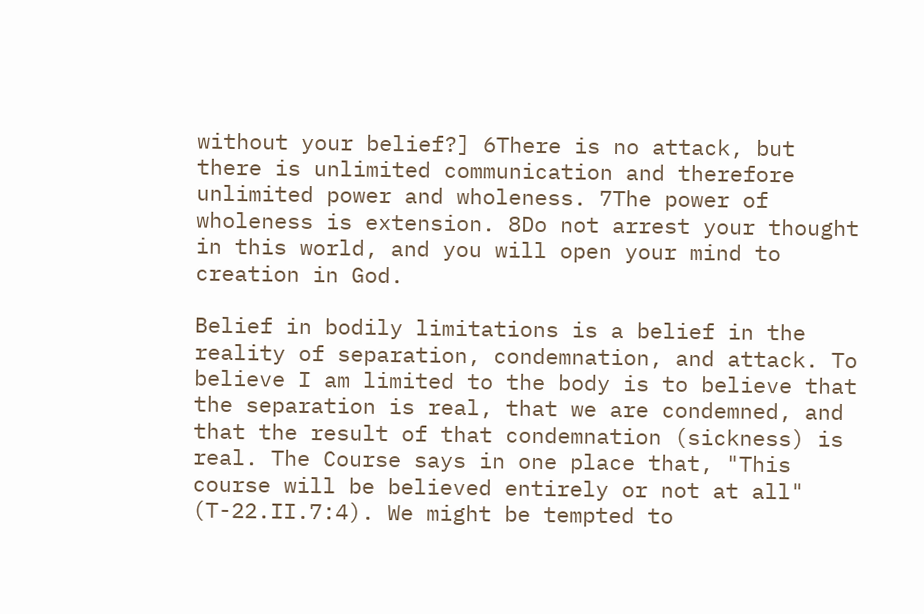without your belief?] 6There is no attack, but there is unlimited communication and therefore unlimited power and wholeness. 7The power of wholeness is extension. 8Do not arrest your thought in this world, and you will open your mind to creation in God.

Belief in bodily limitations is a belief in the reality of separation, condemnation, and attack. To believe I am limited to the body is to believe that the separation is real, that we are condemned, and that the result of that condemnation (sickness) is real. The Course says in one place that, "This course will be believed entirely or not at all" (T-22.II.7:4). We might be tempted to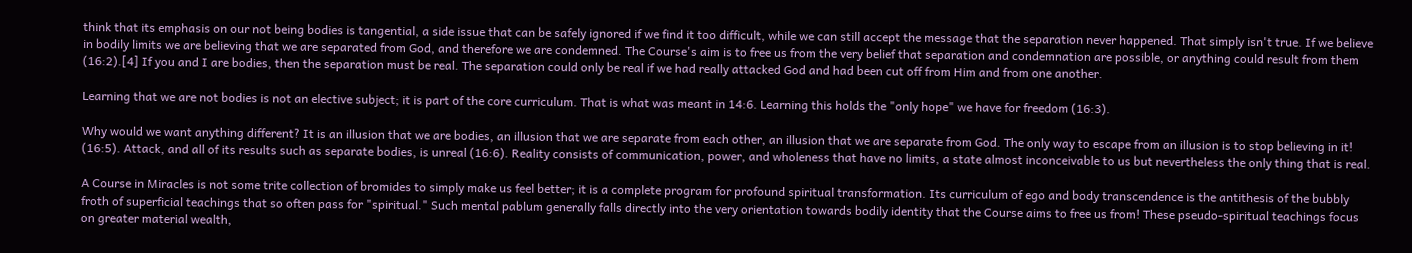think that its emphasis on our not being bodies is tangential, a side issue that can be safely ignored if we find it too difficult, while we can still accept the message that the separation never happened. That simply isn't true. If we believe in bodily limits we are believing that we are separated from God, and therefore we are condemned. The Course's aim is to free us from the very belief that separation and condemnation are possible, or anything could result from them (16:2).[4] If you and I are bodies, then the separation must be real. The separation could only be real if we had really attacked God and had been cut off from Him and from one another.

Learning that we are not bodies is not an elective subject; it is part of the core curriculum. That is what was meant in 14:6. Learning this holds the "only hope" we have for freedom (16:3).

Why would we want anything different? It is an illusion that we are bodies, an illusion that we are separate from each other, an illusion that we are separate from God. The only way to escape from an illusion is to stop believing in it! (16:5). Attack, and all of its results such as separate bodies, is unreal (16:6). Reality consists of communication, power, and wholeness that have no limits, a state almost inconceivable to us but nevertheless the only thing that is real.

A Course in Miracles is not some trite collection of bromides to simply make us feel better; it is a complete program for profound spiritual transformation. Its curriculum of ego and body transcendence is the antithesis of the bubbly froth of superficial teachings that so often pass for "spiritual." Such mental pablum generally falls directly into the very orientation towards bodily identity that the Course aims to free us from! These pseudo-spiritual teachings focus on greater material wealth,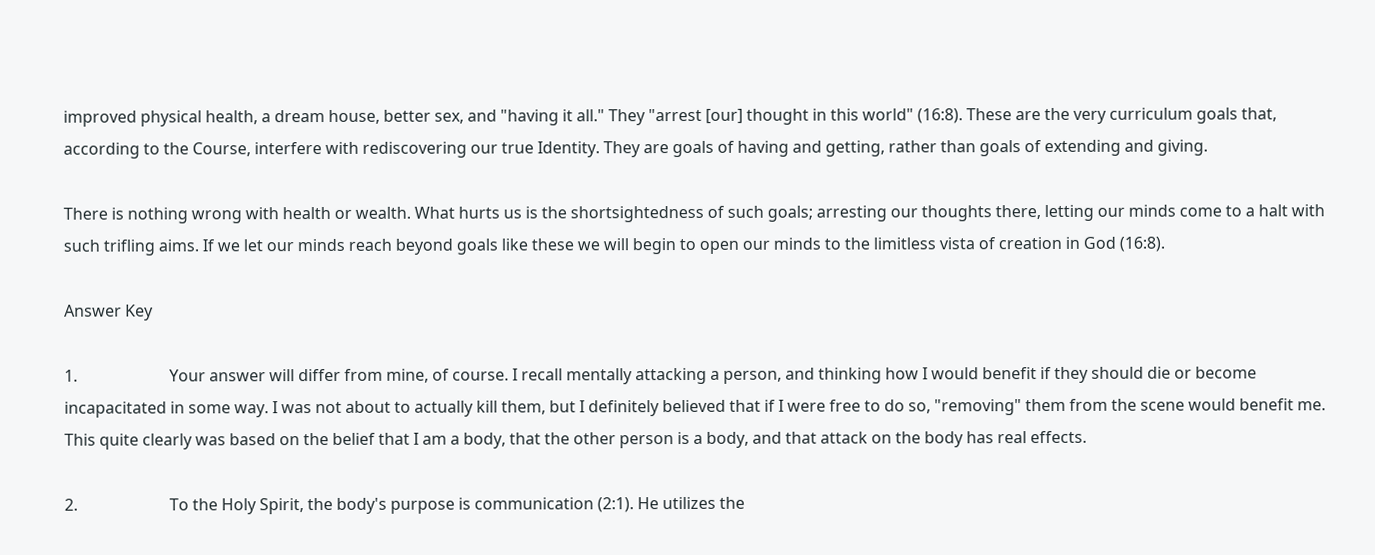improved physical health, a dream house, better sex, and "having it all." They "arrest [our] thought in this world" (16:8). These are the very curriculum goals that, according to the Course, interfere with rediscovering our true Identity. They are goals of having and getting, rather than goals of extending and giving.

There is nothing wrong with health or wealth. What hurts us is the shortsightedness of such goals; arresting our thoughts there, letting our minds come to a halt with such trifling aims. If we let our minds reach beyond goals like these we will begin to open our minds to the limitless vista of creation in God (16:8).

Answer Key

1.                       Your answer will differ from mine, of course. I recall mentally attacking a person, and thinking how I would benefit if they should die or become incapacitated in some way. I was not about to actually kill them, but I definitely believed that if I were free to do so, "removing" them from the scene would benefit me. This quite clearly was based on the belief that I am a body, that the other person is a body, and that attack on the body has real effects.

2.                       To the Holy Spirit, the body's purpose is communication (2:1). He utilizes the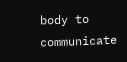body to communicate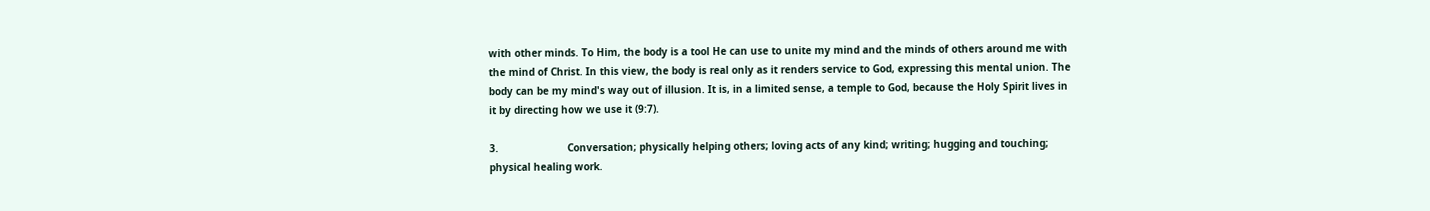with other minds. To Him, the body is a tool He can use to unite my mind and the minds of others around me with the mind of Christ. In this view, the body is real only as it renders service to God, expressing this mental union. The body can be my mind's way out of illusion. It is, in a limited sense, a temple to God, because the Holy Spirit lives in it by directing how we use it (9:7).

3.                       Conversation; physically helping others; loving acts of any kind; writing; hugging and touching; physical healing work.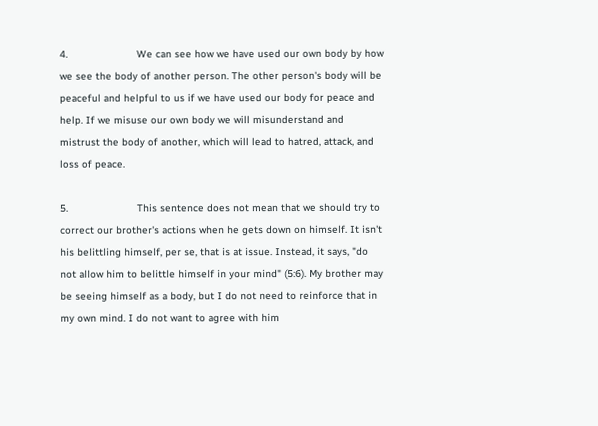4.                       We can see how we have used our own body by how we see the body of another person. The other person's body will be peaceful and helpful to us if we have used our body for peace and help. If we misuse our own body we will misunderstand and mistrust the body of another, which will lead to hatred, attack, and loss of peace.

5.                       This sentence does not mean that we should try to correct our brother's actions when he gets down on himself. It isn't his belittling himself, per se, that is at issue. Instead, it says, "do not allow him to belittle himself in your mind" (5:6). My brother may be seeing himself as a body, but I do not need to reinforce that in my own mind. I do not want to agree with him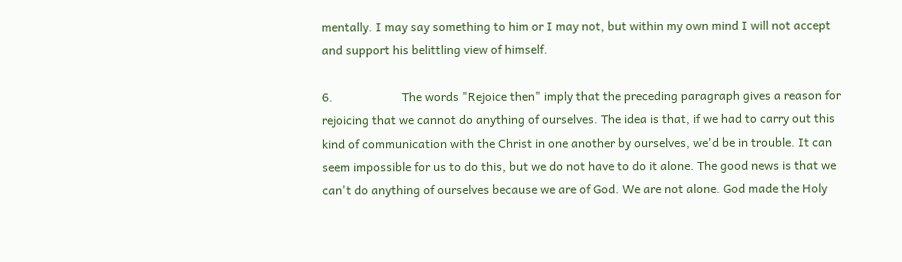mentally. I may say something to him or I may not, but within my own mind I will not accept and support his belittling view of himself.

6.                       The words "Rejoice then" imply that the preceding paragraph gives a reason for rejoicing that we cannot do anything of ourselves. The idea is that, if we had to carry out this kind of communication with the Christ in one another by ourselves, we'd be in trouble. It can seem impossible for us to do this, but we do not have to do it alone. The good news is that we can't do anything of ourselves because we are of God. We are not alone. God made the Holy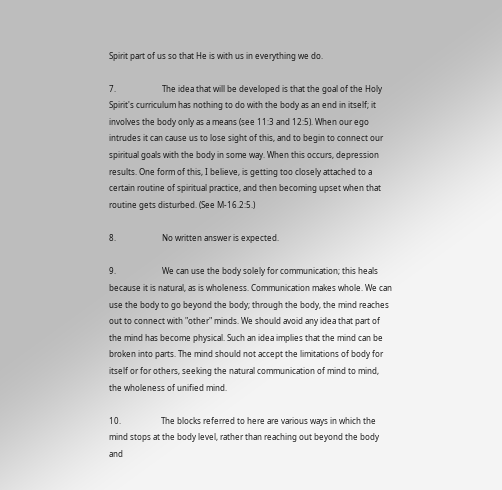Spirit part of us so that He is with us in everything we do.

7.                       The idea that will be developed is that the goal of the Holy Spirit's curriculum has nothing to do with the body as an end in itself; it involves the body only as a means (see 11:3 and 12:5). When our ego intrudes it can cause us to lose sight of this, and to begin to connect our spiritual goals with the body in some way. When this occurs, depression results. One form of this, I believe, is getting too closely attached to a certain routine of spiritual practice, and then becoming upset when that routine gets disturbed. (See M-16.2:5.)

8.                       No written answer is expected.

9.                       We can use the body solely for communication; this heals because it is natural, as is wholeness. Communication makes whole. We can use the body to go beyond the body; through the body, the mind reaches out to connect with "other" minds. We should avoid any idea that part of the mind has become physical. Such an idea implies that the mind can be broken into parts. The mind should not accept the limitations of body for itself or for others, seeking the natural communication of mind to mind, the wholeness of unified mind.

10.                    The blocks referred to here are various ways in which the mind stops at the body level, rather than reaching out beyond the body and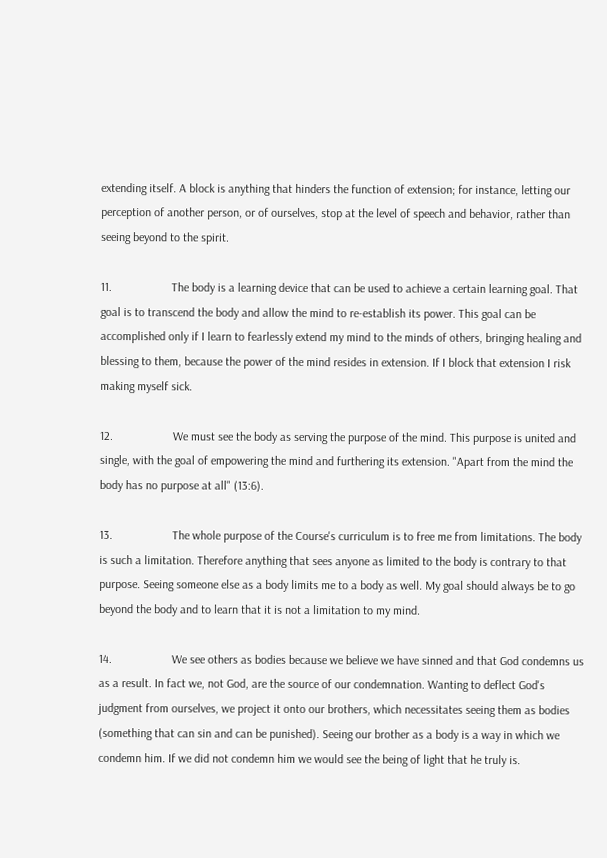extending itself. A block is anything that hinders the function of extension; for instance, letting our perception of another person, or of ourselves, stop at the level of speech and behavior, rather than seeing beyond to the spirit.

11.                    The body is a learning device that can be used to achieve a certain learning goal. That goal is to transcend the body and allow the mind to re-establish its power. This goal can be accomplished only if I learn to fearlessly extend my mind to the minds of others, bringing healing and blessing to them, because the power of the mind resides in extension. If I block that extension I risk making myself sick.

12.                    We must see the body as serving the purpose of the mind. This purpose is united and single, with the goal of empowering the mind and furthering its extension. "Apart from the mind the body has no purpose at all" (13:6).

13.                    The whole purpose of the Course's curriculum is to free me from limitations. The body is such a limitation. Therefore anything that sees anyone as limited to the body is contrary to that purpose. Seeing someone else as a body limits me to a body as well. My goal should always be to go beyond the body and to learn that it is not a limitation to my mind.

14.                    We see others as bodies because we believe we have sinned and that God condemns us as a result. In fact we, not God, are the source of our condemnation. Wanting to deflect God's judgment from ourselves, we project it onto our brothers, which necessitates seeing them as bodies (something that can sin and can be punished). Seeing our brother as a body is a way in which we condemn him. If we did not condemn him we would see the being of light that he truly is.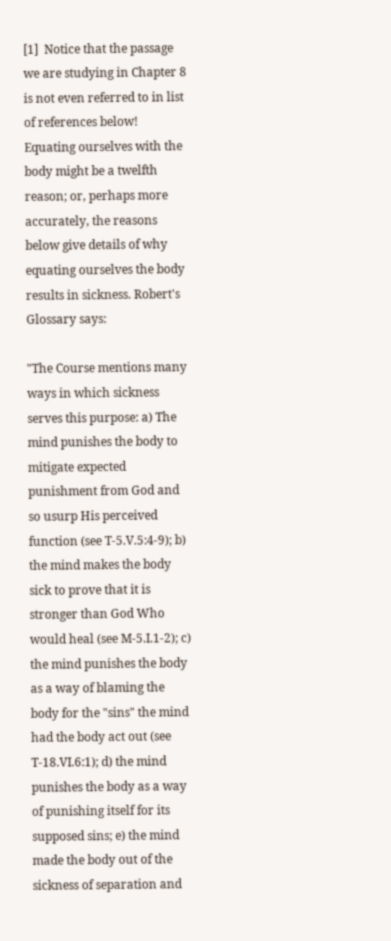[1]  Notice that the passage we are studying in Chapter 8 is not even referred to in list of references below! Equating ourselves with the body might be a twelfth reason; or, perhaps more accurately, the reasons below give details of why equating ourselves the body results in sickness. Robert's Glossary says:

"The Course mentions many ways in which sickness serves this purpose: a) The mind punishes the body to mitigate expected punishment from God and so usurp His perceived function (see T-5.V.5:4-9); b) the mind makes the body sick to prove that it is stronger than God Who would heal (see M-5.I.1-2); c) the mind punishes the body as a way of blaming the body for the "sins" the mind had the body act out (see T-18.VI.6:1); d) the mind punishes the body as a way of punishing itself for its supposed sins; e) the mind made the body out of the sickness of separation and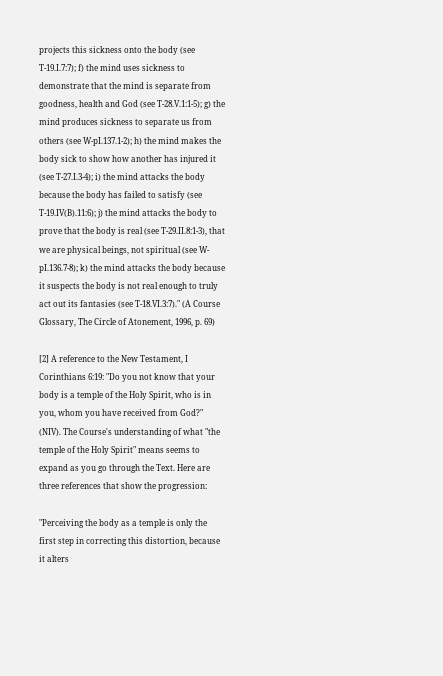projects this sickness onto the body (see T-19.I.7:7); f) the mind uses sickness to demonstrate that the mind is separate from goodness, health and God (see T-28.V.1:1-5); g) the mind produces sickness to separate us from others (see W-pI.137.1-2); h) the mind makes the body sick to show how another has injured it (see T-27.I.3-4); i) the mind attacks the body because the body has failed to satisfy (see T-19.IV(B).11:6); j) the mind attacks the body to prove that the body is real (see T-29.II.8:1-3), that we are physical beings, not spiritual (see W-pI.136.7-8); k) the mind attacks the body because it suspects the body is not real enough to truly act out its fantasies (see T-18.VI.3:7)." (A Course Glossary, The Circle of Atonement, 1996, p. 69)

[2] A reference to the New Testament, I Corinthians 6:19: "Do you not know that your body is a temple of the Holy Spirit, who is in you, whom you have received from God?" (NIV). The Course's understanding of what "the temple of the Holy Spirit" means seems to expand as you go through the Text. Here are three references that show the progression:

"Perceiving the body as a temple is only the first step in correcting this distortion, because it alters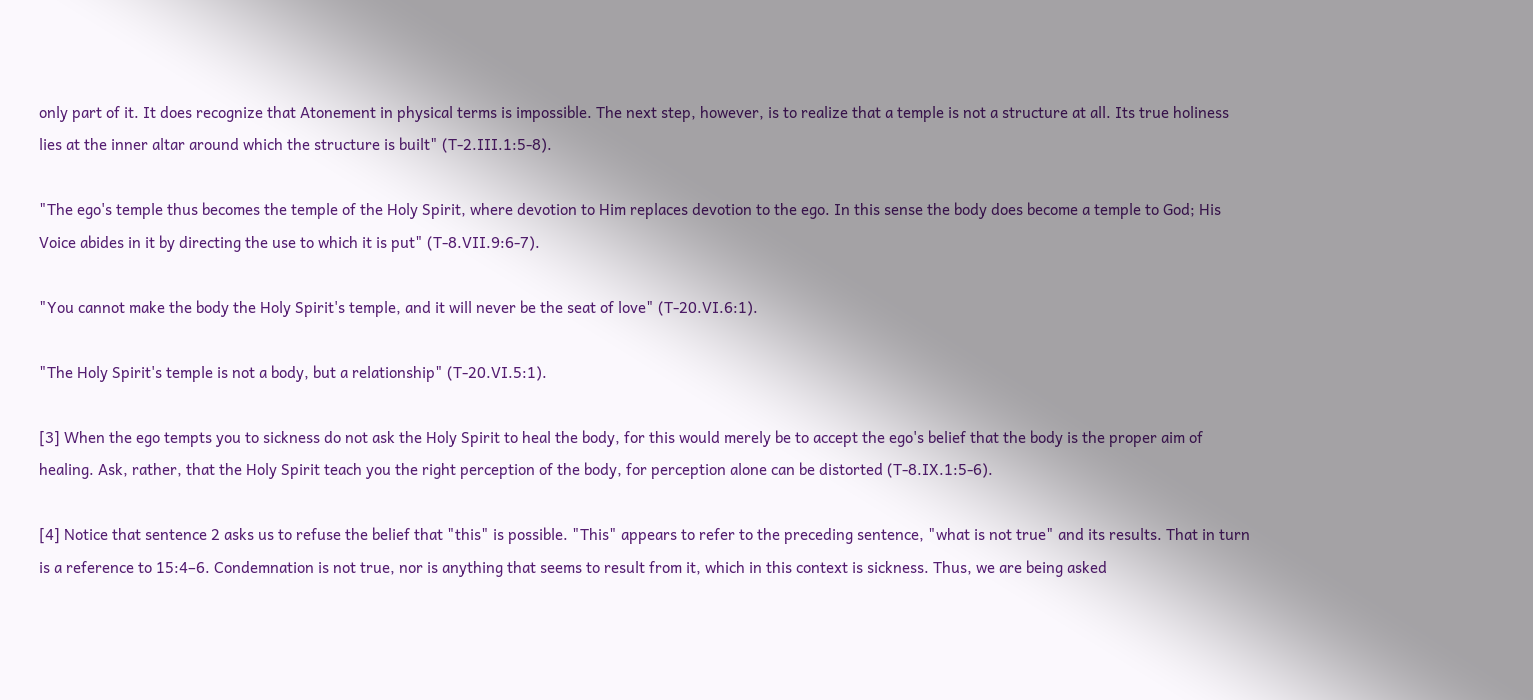only part of it. It does recognize that Atonement in physical terms is impossible. The next step, however, is to realize that a temple is not a structure at all. Its true holiness lies at the inner altar around which the structure is built" (T-2.III.1:5-8).

"The ego's temple thus becomes the temple of the Holy Spirit, where devotion to Him replaces devotion to the ego. In this sense the body does become a temple to God; His Voice abides in it by directing the use to which it is put" (T-8.VII.9:6-7).

"You cannot make the body the Holy Spirit's temple, and it will never be the seat of love" (T-20.VI.6:1).

"The Holy Spirit's temple is not a body, but a relationship" (T-20.VI.5:1).

[3] When the ego tempts you to sickness do not ask the Holy Spirit to heal the body, for this would merely be to accept the ego's belief that the body is the proper aim of healing. Ask, rather, that the Holy Spirit teach you the right perception of the body, for perception alone can be distorted (T-8.IX.1:5-6).

[4] Notice that sentence 2 asks us to refuse the belief that "this" is possible. "This" appears to refer to the preceding sentence, "what is not true" and its results. That in turn is a reference to 15:4–6. Condemnation is not true, nor is anything that seems to result from it, which in this context is sickness. Thus, we are being asked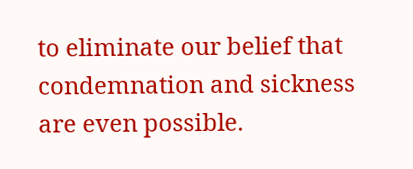to eliminate our belief that condemnation and sickness are even possible.